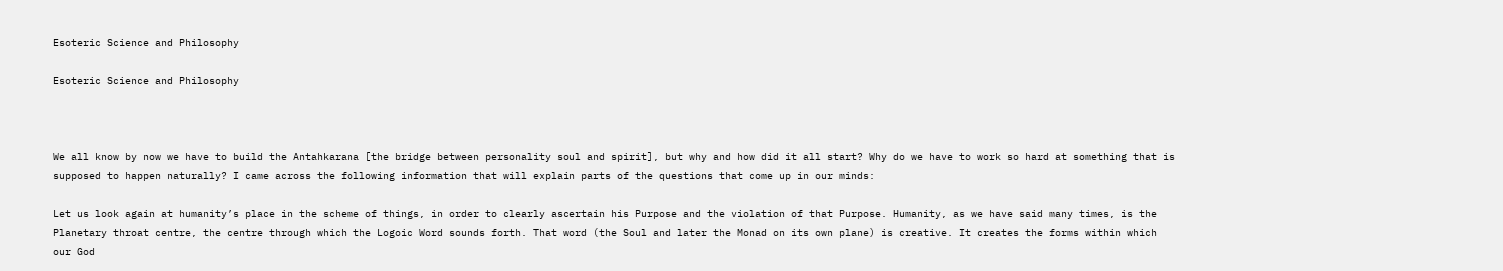Esoteric Science and Philosophy

Esoteric Science and Philosophy



We all know by now we have to build the Antahkarana [the bridge between personality soul and spirit], but why and how did it all start? Why do we have to work so hard at something that is supposed to happen naturally? I came across the following information that will explain parts of the questions that come up in our minds:

Let us look again at humanity’s place in the scheme of things, in order to clearly ascertain his Purpose and the violation of that Purpose. Humanity, as we have said many times, is the Planetary throat centre, the centre through which the Logoic Word sounds forth. That word (the Soul and later the Monad on its own plane) is creative. It creates the forms within which our God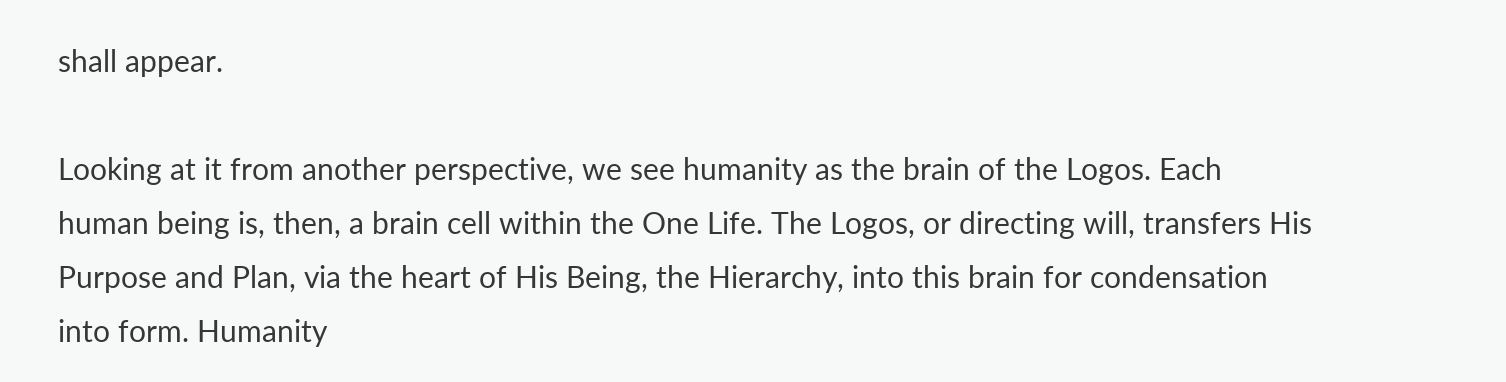shall appear.

Looking at it from another perspective, we see humanity as the brain of the Logos. Each human being is, then, a brain cell within the One Life. The Logos, or directing will, transfers His Purpose and Plan, via the heart of His Being, the Hierarchy, into this brain for condensation into form. Humanity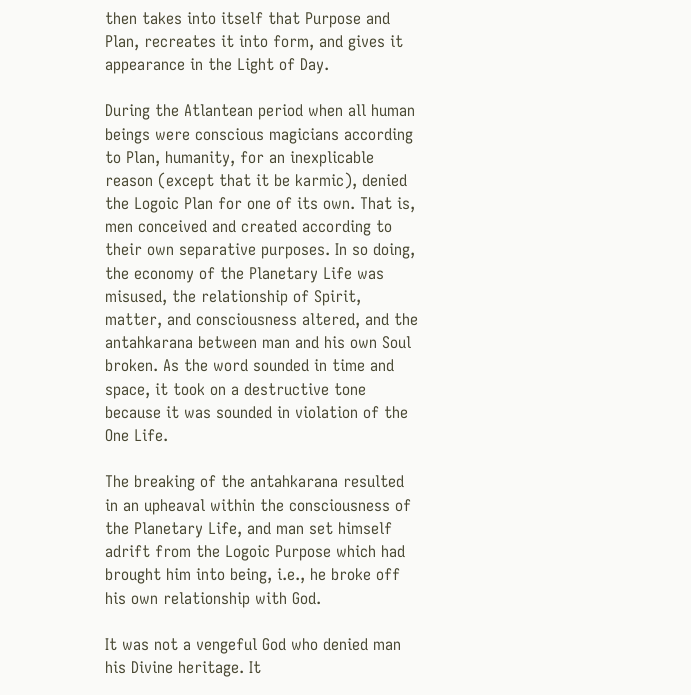then takes into itself that Purpose and Plan, recreates it into form, and gives it appearance in the Light of Day.

During the Atlantean period when all human beings were conscious magicians according to Plan, humanity, for an inexplicable reason (except that it be karmic), denied the Logoic Plan for one of its own. That is, men conceived and created according to their own separative purposes. In so doing, the economy of the Planetary Life was misused, the relationship of Spirit, matter, and consciousness altered, and the antahkarana between man and his own Soul broken. As the word sounded in time and space, it took on a destructive tone because it was sounded in violation of the One Life.

The breaking of the antahkarana resulted in an upheaval within the consciousness of the Planetary Life, and man set himself adrift from the Logoic Purpose which had brought him into being, i.e., he broke off his own relationship with God.

It was not a vengeful God who denied man his Divine heritage. It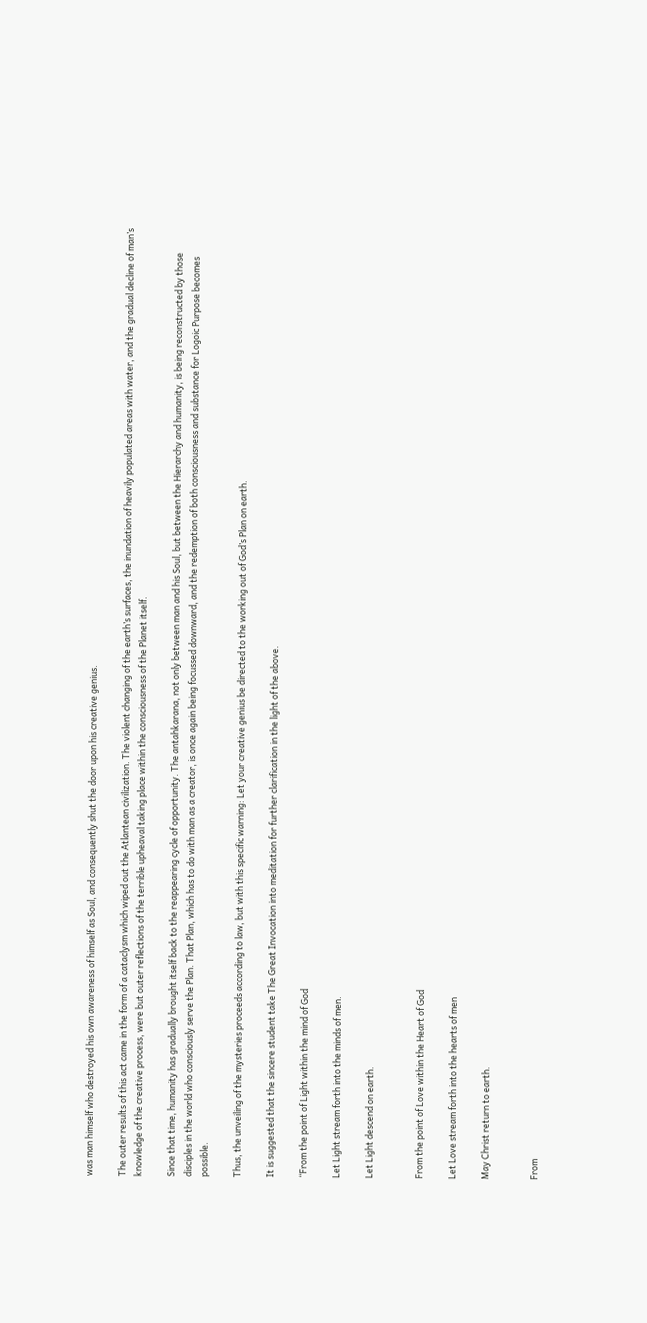was man himself who destroyed his own awareness of himself as Soul, and consequently shut the door upon his creative genius.

The outer results of this act came in the form of a cataclysm which wiped out the Atlantean civilization. The violent changing of the earth’s surfaces, the inundation of heavily populated areas with water, and the gradual decline of man’s knowledge of the creative process, were but outer reflections of the terrible upheaval taking place within the consciousness of the Planet itself.

Since that time, humanity has gradually brought itself back to the reappearing cycle of opportunity. The antahkarana, not only between man and his Soul, but between the Hierarchy and humanity, is being reconstructed by those disciples in the world who consciously serve the Plan. That Plan, which has to do with man as a creator, is once again being focussed downward, and the redemption of both consciousness and substance for Logoic Purpose becomes possible.

Thus, the unveiling of the mysteries proceeds according to law, but with this specific warning: Let your creative genius be directed to the working out of God’s Plan on earth.

It is suggested that the sincere student take The Great Invocation into meditation for further clarification in the light of the above.

‘‘From the point of Light within the mind of God

Let Light stream forth into the minds of men.

Let Light descend on earth.


From the point of Love within the Heart of God

Let Love stream forth into the hearts of men

May Christ return to earth.


From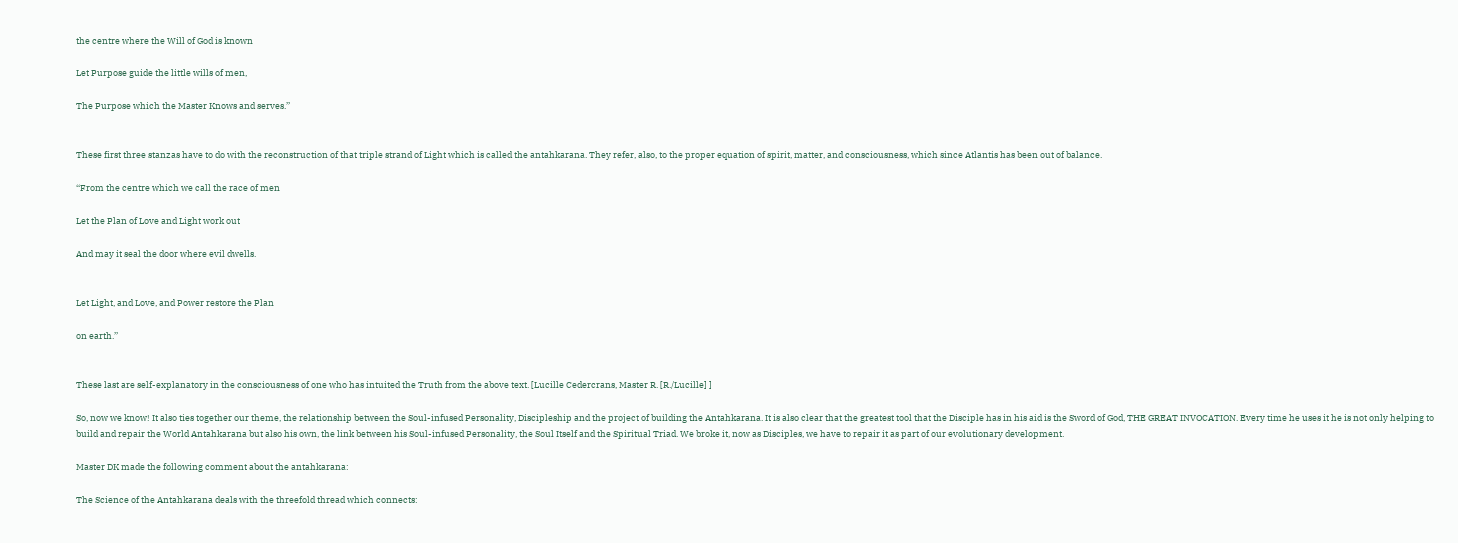the centre where the Will of God is known

Let Purpose guide the little wills of men,

The Purpose which the Master Knows and serves.’’


These first three stanzas have to do with the reconstruction of that triple strand of Light which is called the antahkarana. They refer, also, to the proper equation of spirit, matter, and consciousness, which since Atlantis has been out of balance.

‘‘From the centre which we call the race of men

Let the Plan of Love and Light work out

And may it seal the door where evil dwells.


Let Light, and Love, and Power restore the Plan

on earth.’’


These last are self-explanatory in the consciousness of one who has intuited the Truth from the above text. [Lucille Cedercrans, Master R. [R./Lucille] ]

So, now we know! It also ties together our theme, the relationship between the Soul-infused Personality, Discipleship and the project of building the Antahkarana. It is also clear that the greatest tool that the Disciple has in his aid is the Sword of God, THE GREAT INVOCATION. Every time he uses it he is not only helping to build and repair the World Antahkarana but also his own, the link between his Soul-infused Personality, the Soul Itself and the Spiritual Triad. We broke it, now as Disciples, we have to repair it as part of our evolutionary development.

Master DK made the following comment about the antahkarana:

The Science of the Antahkarana deals with the threefold thread which connects: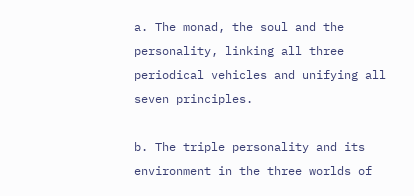a. The monad, the soul and the personality, linking all three periodical vehicles and unifying all seven principles.

b. The triple personality and its environment in the three worlds of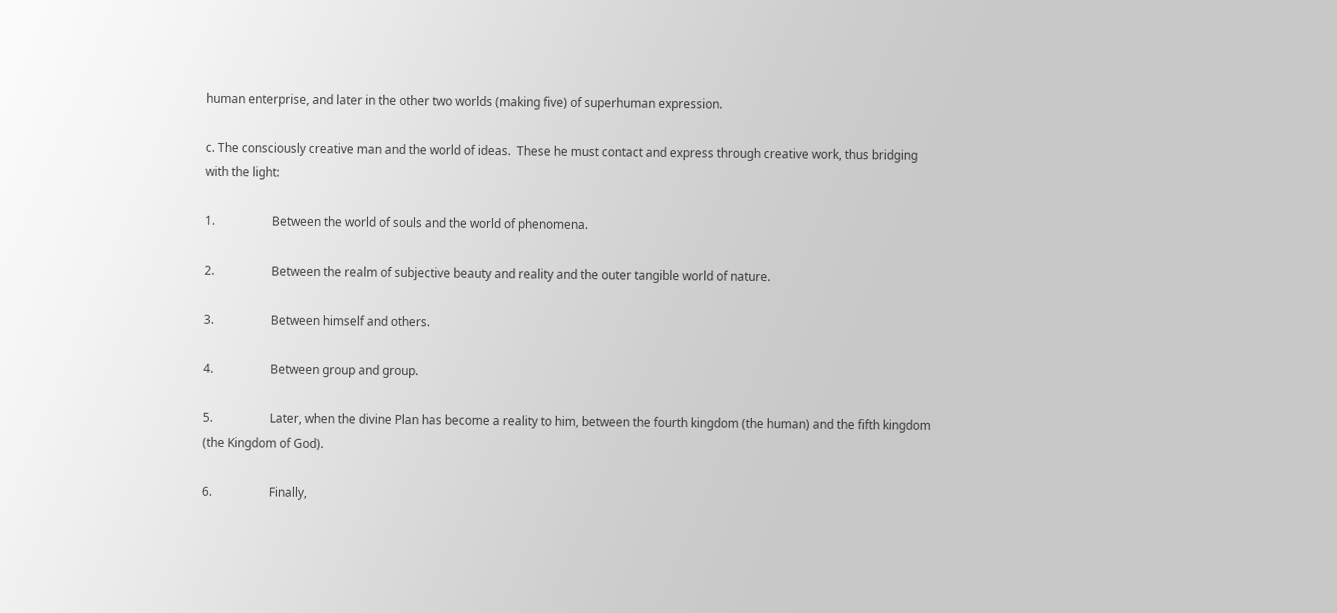human enterprise, and later in the other two worlds (making five) of superhuman expression.

c. The consciously creative man and the world of ideas.  These he must contact and express through creative work, thus bridging with the light:

1.                   Between the world of souls and the world of phenomena.

2.                   Between the realm of subjective beauty and reality and the outer tangible world of nature.

3.                   Between himself and others.

4.                   Between group and group.

5.                   Later, when the divine Plan has become a reality to him, between the fourth kingdom (the human) and the fifth kingdom (the Kingdom of God).

6.                   Finally,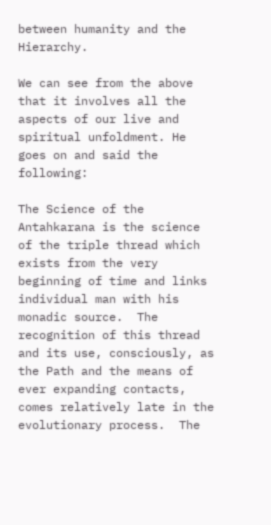between humanity and the Hierarchy.

We can see from the above that it involves all the aspects of our live and spiritual unfoldment. He goes on and said the following:

The Science of the Antahkarana is the science of the triple thread which exists from the very beginning of time and links individual man with his monadic source.  The recognition of this thread and its use, consciously, as the Path and the means of ever expanding contacts, comes relatively late in the evolutionary process.  The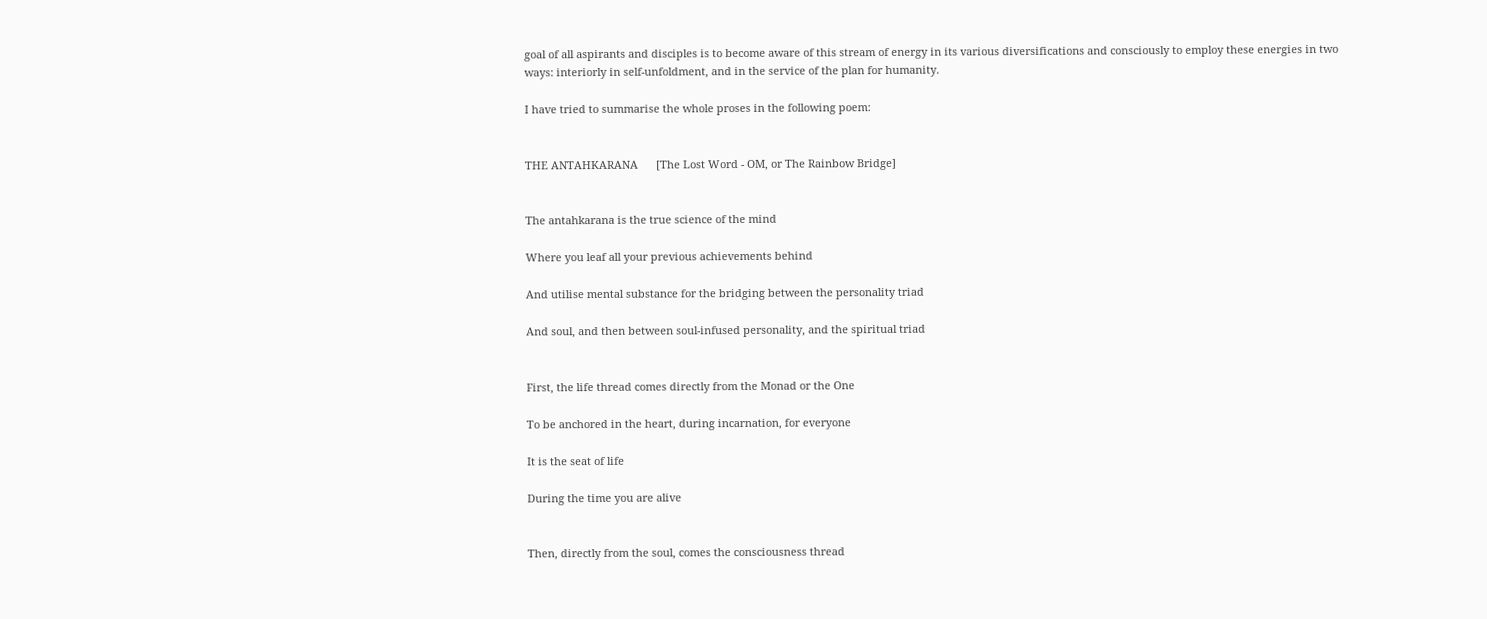goal of all aspirants and disciples is to become aware of this stream of energy in its various diversifications and consciously to employ these energies in two ways: interiorly in self-unfoldment, and in the service of the plan for humanity.

I have tried to summarise the whole proses in the following poem:


THE ANTAHKARANA      [The Lost Word - OM, or The Rainbow Bridge]


The antahkarana is the true science of the mind

Where you leaf all your previous achievements behind

And utilise mental substance for the bridging between the personality triad

And soul, and then between soul-infused personality, and the spiritual triad


First, the life thread comes directly from the Monad or the One

To be anchored in the heart, during incarnation, for everyone

It is the seat of life

During the time you are alive


Then, directly from the soul, comes the consciousness thread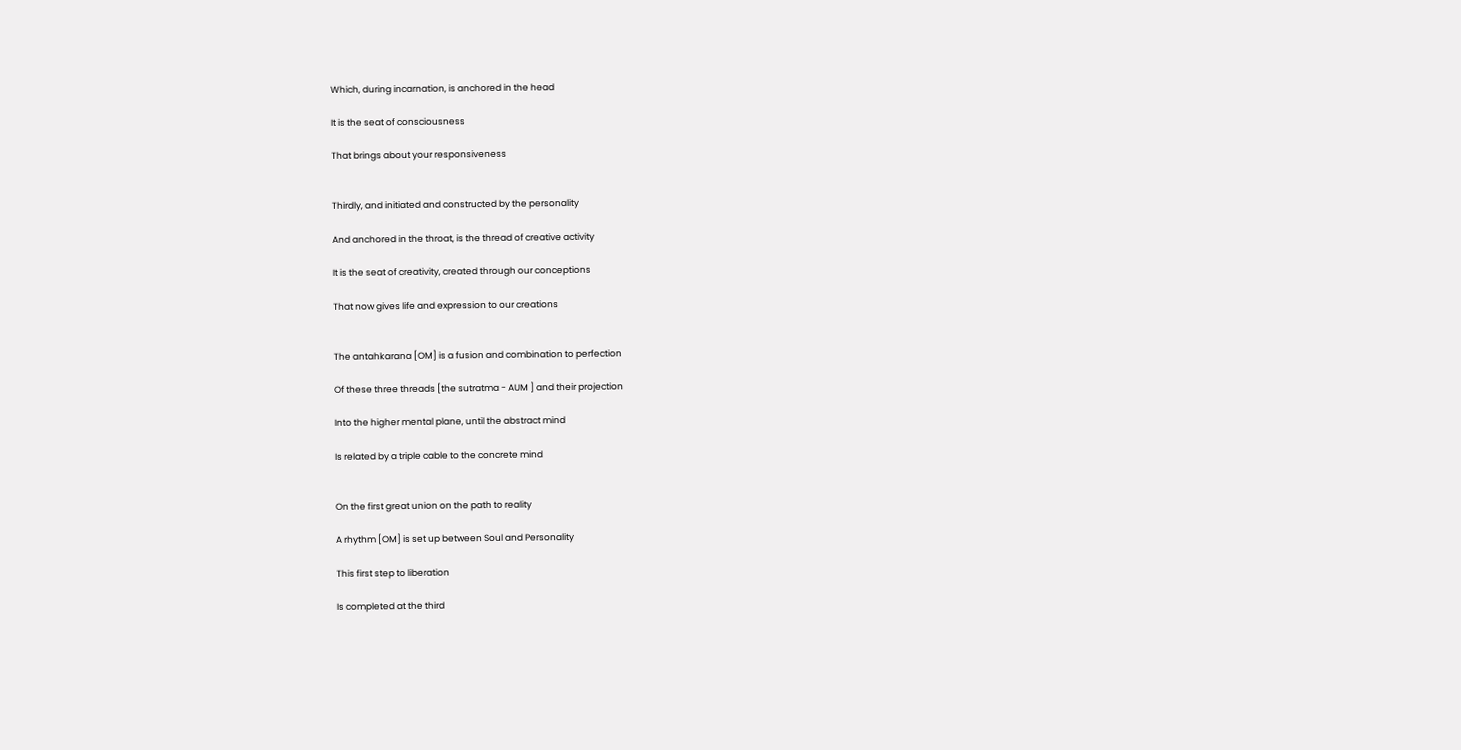Which, during incarnation, is anchored in the head

It is the seat of consciousness

That brings about your responsiveness


Thirdly, and initiated and constructed by the personality

And anchored in the throat, is the thread of creative activity

It is the seat of creativity, created through our conceptions

That now gives life and expression to our creations


The antahkarana [OM] is a fusion and combination to perfection

Of these three threads [the sutratma - AUM ] and their projection

Into the higher mental plane, until the abstract mind

Is related by a triple cable to the concrete mind


On the first great union on the path to reality

A rhythm [OM] is set up between Soul and Personality

This first step to liberation

Is completed at the third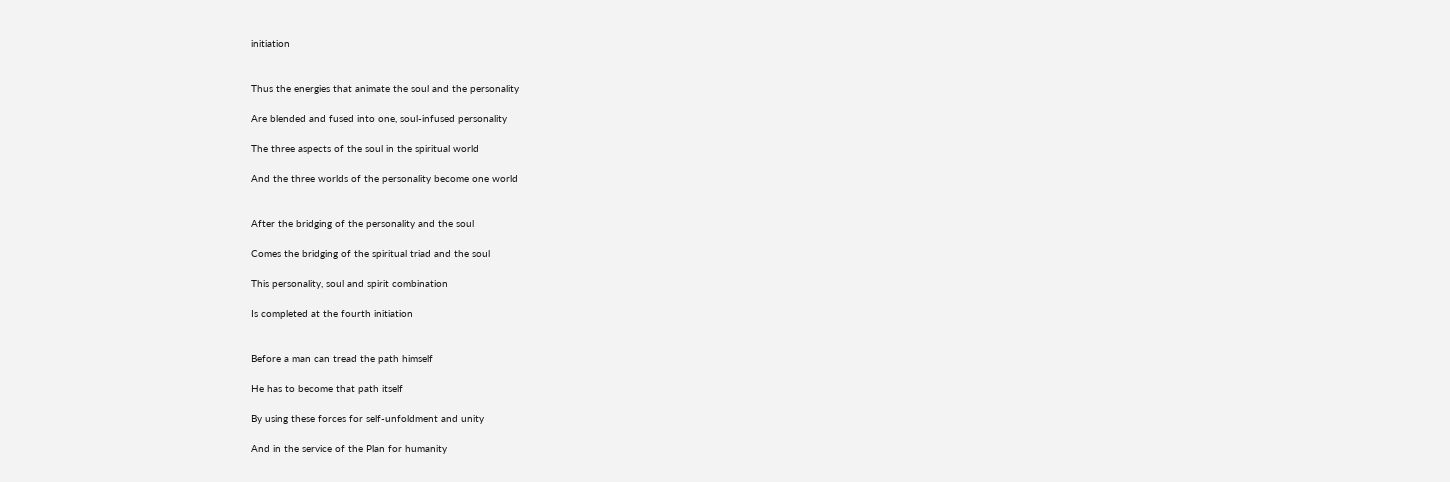initiation


Thus the energies that animate the soul and the personality

Are blended and fused into one, soul-infused personality

The three aspects of the soul in the spiritual world

And the three worlds of the personality become one world


After the bridging of the personality and the soul

Comes the bridging of the spiritual triad and the soul

This personality, soul and spirit combination

Is completed at the fourth initiation


Before a man can tread the path himself

He has to become that path itself

By using these forces for self-unfoldment and unity

And in the service of the Plan for humanity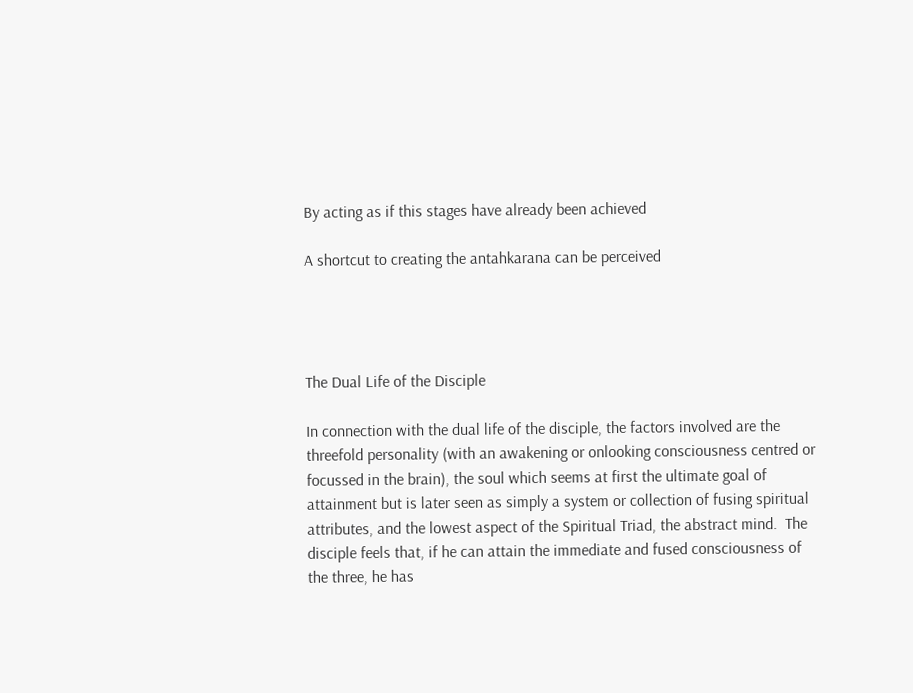By acting as if this stages have already been achieved

A shortcut to creating the antahkarana can be perceived




The Dual Life of the Disciple

In connection with the dual life of the disciple, the factors involved are the threefold personality (with an awakening or onlooking consciousness centred or focussed in the brain), the soul which seems at first the ultimate goal of attainment but is later seen as simply a system or collection of fusing spiritual attributes, and the lowest aspect of the Spiritual Triad, the abstract mind.  The disciple feels that, if he can attain the immediate and fused consciousness of the three, he has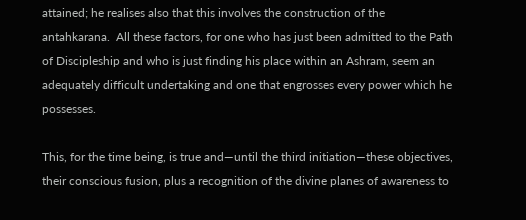attained; he realises also that this involves the construction of the antahkarana.  All these factors, for one who has just been admitted to the Path of Discipleship and who is just finding his place within an Ashram, seem an adequately difficult undertaking and one that engrosses every power which he possesses.

This, for the time being, is true and—until the third initiation—these objectives, their conscious fusion, plus a recognition of the divine planes of awareness to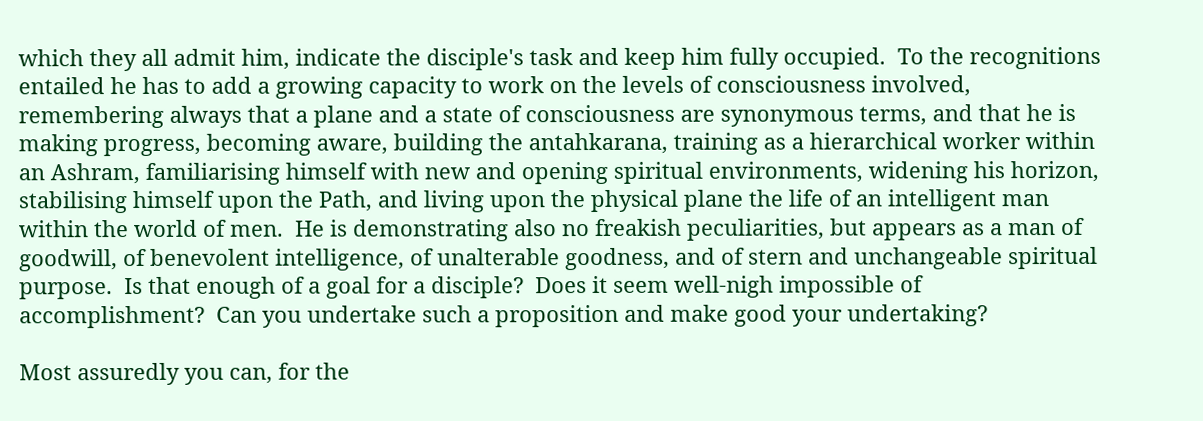which they all admit him, indicate the disciple's task and keep him fully occupied.  To the recognitions entailed he has to add a growing capacity to work on the levels of consciousness involved, remembering always that a plane and a state of consciousness are synonymous terms, and that he is making progress, becoming aware, building the antahkarana, training as a hierarchical worker within an Ashram, familiarising himself with new and opening spiritual environments, widening his horizon, stabilising himself upon the Path, and living upon the physical plane the life of an intelligent man within the world of men.  He is demonstrating also no freakish peculiarities, but appears as a man of goodwill, of benevolent intelligence, of unalterable goodness, and of stern and unchangeable spiritual purpose.  Is that enough of a goal for a disciple?  Does it seem well-nigh impossible of accomplishment?  Can you undertake such a proposition and make good your undertaking?

Most assuredly you can, for the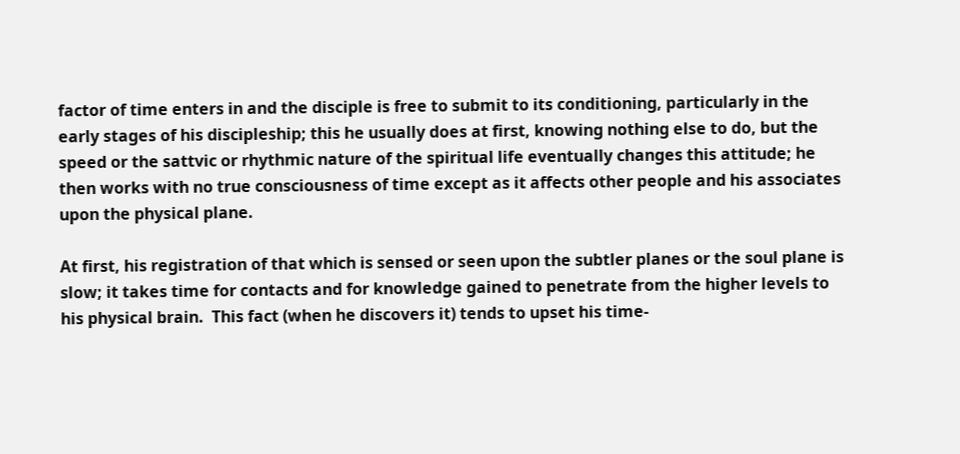factor of time enters in and the disciple is free to submit to its conditioning, particularly in the early stages of his discipleship; this he usually does at first, knowing nothing else to do, but the speed or the sattvic or rhythmic nature of the spiritual life eventually changes this attitude; he then works with no true consciousness of time except as it affects other people and his associates upon the physical plane.

At first, his registration of that which is sensed or seen upon the subtler planes or the soul plane is slow; it takes time for contacts and for knowledge gained to penetrate from the higher levels to his physical brain.  This fact (when he discovers it) tends to upset his time-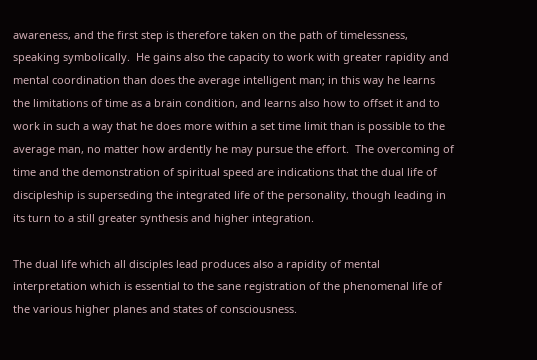awareness, and the first step is therefore taken on the path of timelessness, speaking symbolically.  He gains also the capacity to work with greater rapidity and mental coordination than does the average intelligent man; in this way he learns the limitations of time as a brain condition, and learns also how to offset it and to work in such a way that he does more within a set time limit than is possible to the average man, no matter how ardently he may pursue the effort.  The overcoming of time and the demonstration of spiritual speed are indications that the dual life of discipleship is superseding the integrated life of the personality, though leading in its turn to a still greater synthesis and higher integration.

The dual life which all disciples lead produces also a rapidity of mental interpretation which is essential to the sane registration of the phenomenal life of the various higher planes and states of consciousness.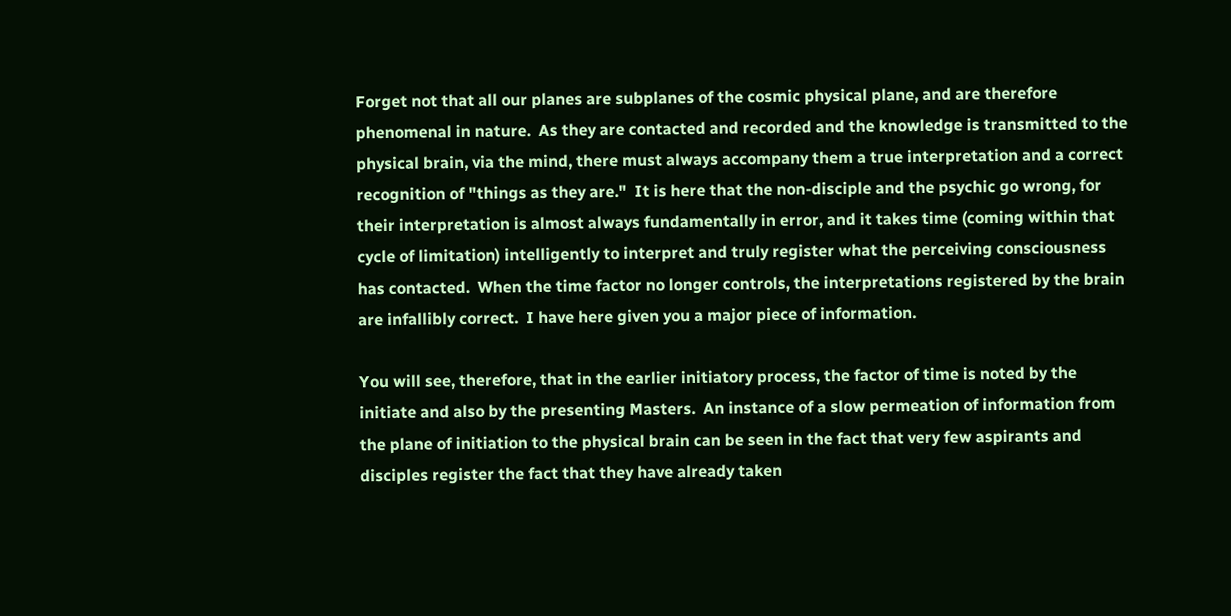Forget not that all our planes are subplanes of the cosmic physical plane, and are therefore phenomenal in nature.  As they are contacted and recorded and the knowledge is transmitted to the physical brain, via the mind, there must always accompany them a true interpretation and a correct recognition of "things as they are."  It is here that the non-disciple and the psychic go wrong, for their interpretation is almost always fundamentally in error, and it takes time (coming within that cycle of limitation) intelligently to interpret and truly register what the perceiving consciousness has contacted.  When the time factor no longer controls, the interpretations registered by the brain are infallibly correct.  I have here given you a major piece of information.

You will see, therefore, that in the earlier initiatory process, the factor of time is noted by the initiate and also by the presenting Masters.  An instance of a slow permeation of information from the plane of initiation to the physical brain can be seen in the fact that very few aspirants and disciples register the fact that they have already taken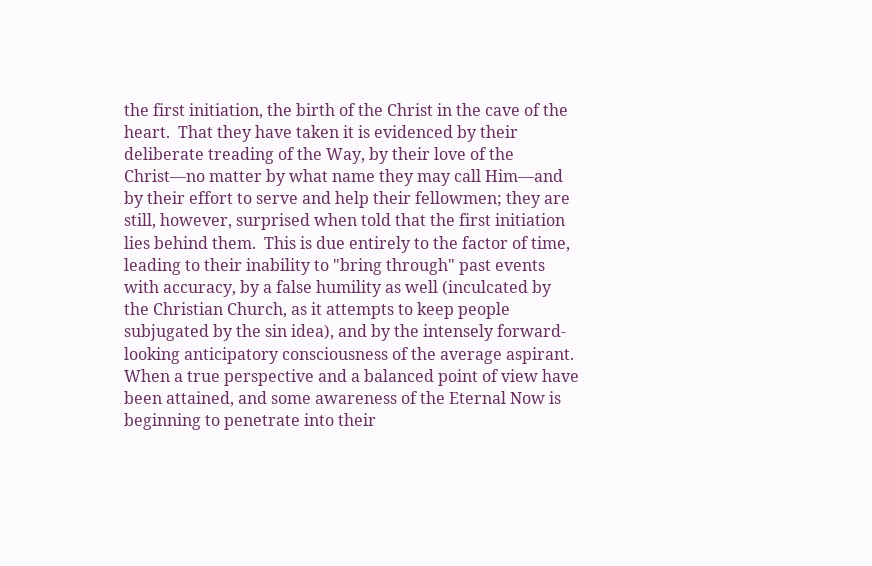the first initiation, the birth of the Christ in the cave of the heart.  That they have taken it is evidenced by their deliberate treading of the Way, by their love of the Christ—no matter by what name they may call Him—and by their effort to serve and help their fellowmen; they are still, however, surprised when told that the first initiation lies behind them.  This is due entirely to the factor of time, leading to their inability to "bring through" past events with accuracy, by a false humility as well (inculcated by the Christian Church, as it attempts to keep people subjugated by the sin idea), and by the intensely forward-looking anticipatory consciousness of the average aspirant.  When a true perspective and a balanced point of view have been attained, and some awareness of the Eternal Now is beginning to penetrate into their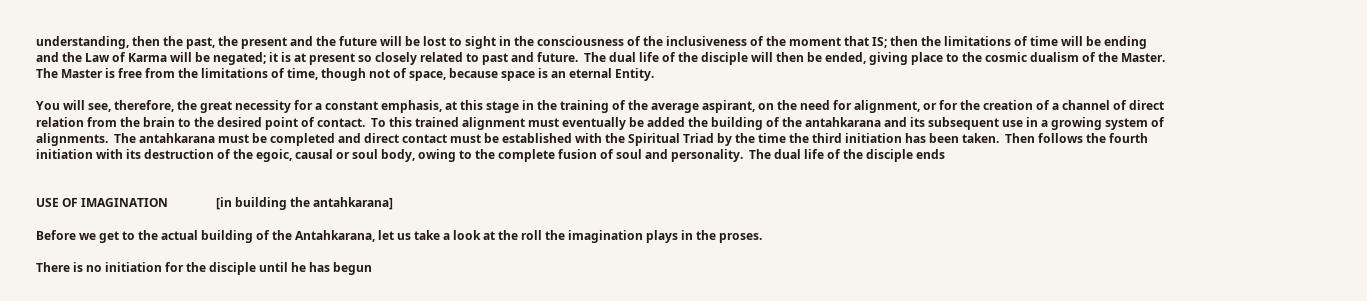understanding, then the past, the present and the future will be lost to sight in the consciousness of the inclusiveness of the moment that IS; then the limitations of time will be ending and the Law of Karma will be negated; it is at present so closely related to past and future.  The dual life of the disciple will then be ended, giving place to the cosmic dualism of the Master.  The Master is free from the limitations of time, though not of space, because space is an eternal Entity.

You will see, therefore, the great necessity for a constant emphasis, at this stage in the training of the average aspirant, on the need for alignment, or for the creation of a channel of direct relation from the brain to the desired point of contact.  To this trained alignment must eventually be added the building of the antahkarana and its subsequent use in a growing system of alignments.  The antahkarana must be completed and direct contact must be established with the Spiritual Triad by the time the third initiation has been taken.  Then follows the fourth initiation with its destruction of the egoic, causal or soul body, owing to the complete fusion of soul and personality.  The dual life of the disciple ends


USE OF IMAGINATION                [in building the antahkarana]

Before we get to the actual building of the Antahkarana, let us take a look at the roll the imagination plays in the proses.

There is no initiation for the disciple until he has begun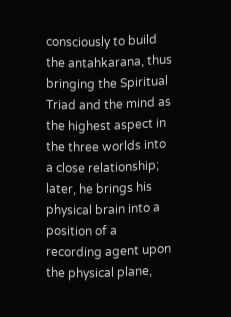consciously to build the antahkarana, thus bringing the Spiritual Triad and the mind as the highest aspect in the three worlds into a close relationship; later, he brings his physical brain into a position of a recording agent upon the physical plane,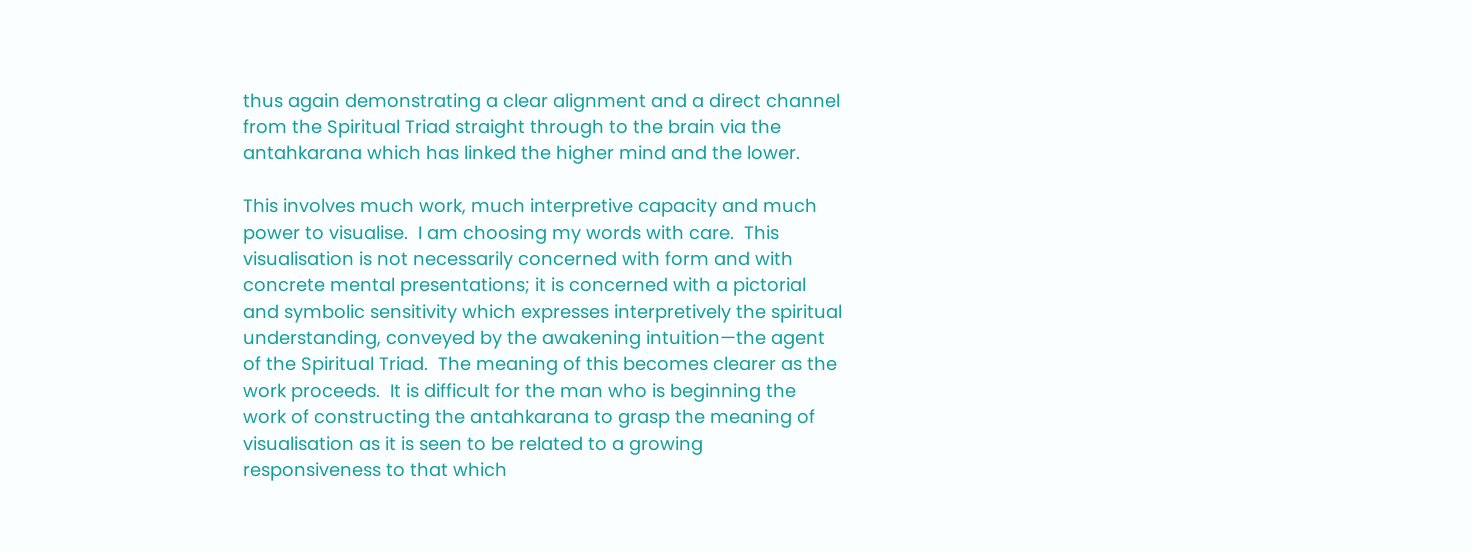thus again demonstrating a clear alignment and a direct channel from the Spiritual Triad straight through to the brain via the antahkarana which has linked the higher mind and the lower.

This involves much work, much interpretive capacity and much power to visualise.  I am choosing my words with care.  This visualisation is not necessarily concerned with form and with concrete mental presentations; it is concerned with a pictorial and symbolic sensitivity which expresses interpretively the spiritual understanding, conveyed by the awakening intuition—the agent of the Spiritual Triad.  The meaning of this becomes clearer as the work proceeds.  It is difficult for the man who is beginning the work of constructing the antahkarana to grasp the meaning of visualisation as it is seen to be related to a growing responsiveness to that which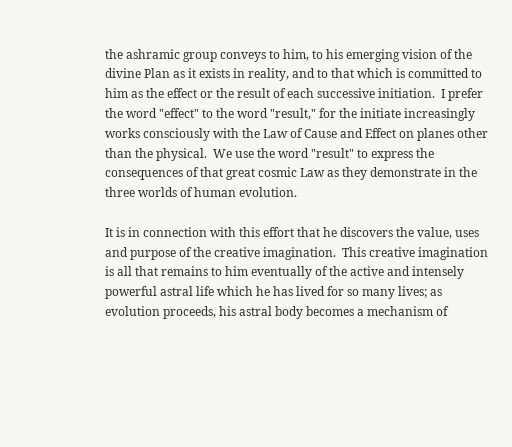the ashramic group conveys to him, to his emerging vision of the divine Plan as it exists in reality, and to that which is committed to him as the effect or the result of each successive initiation.  I prefer the word "effect" to the word "result," for the initiate increasingly works consciously with the Law of Cause and Effect on planes other than the physical.  We use the word "result" to express the consequences of that great cosmic Law as they demonstrate in the three worlds of human evolution.

It is in connection with this effort that he discovers the value, uses and purpose of the creative imagination.  This creative imagination is all that remains to him eventually of the active and intensely powerful astral life which he has lived for so many lives; as evolution proceeds, his astral body becomes a mechanism of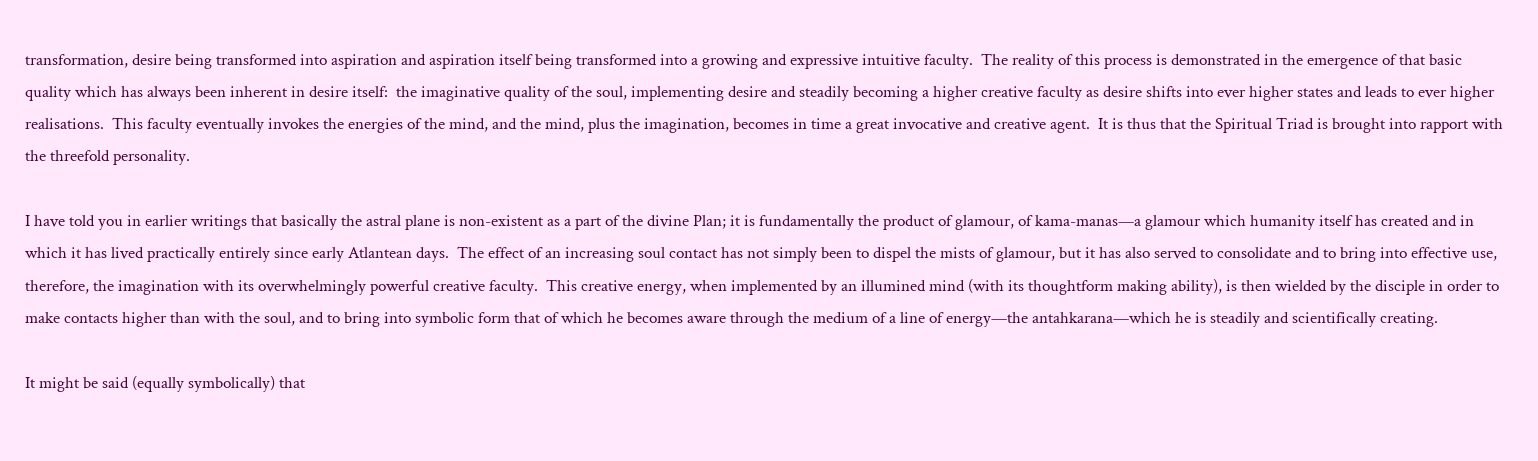transformation, desire being transformed into aspiration and aspiration itself being transformed into a growing and expressive intuitive faculty.  The reality of this process is demonstrated in the emergence of that basic quality which has always been inherent in desire itself:  the imaginative quality of the soul, implementing desire and steadily becoming a higher creative faculty as desire shifts into ever higher states and leads to ever higher realisations.  This faculty eventually invokes the energies of the mind, and the mind, plus the imagination, becomes in time a great invocative and creative agent.  It is thus that the Spiritual Triad is brought into rapport with the threefold personality.

I have told you in earlier writings that basically the astral plane is non-existent as a part of the divine Plan; it is fundamentally the product of glamour, of kama-manas—a glamour which humanity itself has created and in which it has lived practically entirely since early Atlantean days.  The effect of an increasing soul contact has not simply been to dispel the mists of glamour, but it has also served to consolidate and to bring into effective use, therefore, the imagination with its overwhelmingly powerful creative faculty.  This creative energy, when implemented by an illumined mind (with its thoughtform making ability), is then wielded by the disciple in order to make contacts higher than with the soul, and to bring into symbolic form that of which he becomes aware through the medium of a line of energy—the antahkarana—which he is steadily and scientifically creating.

It might be said (equally symbolically) that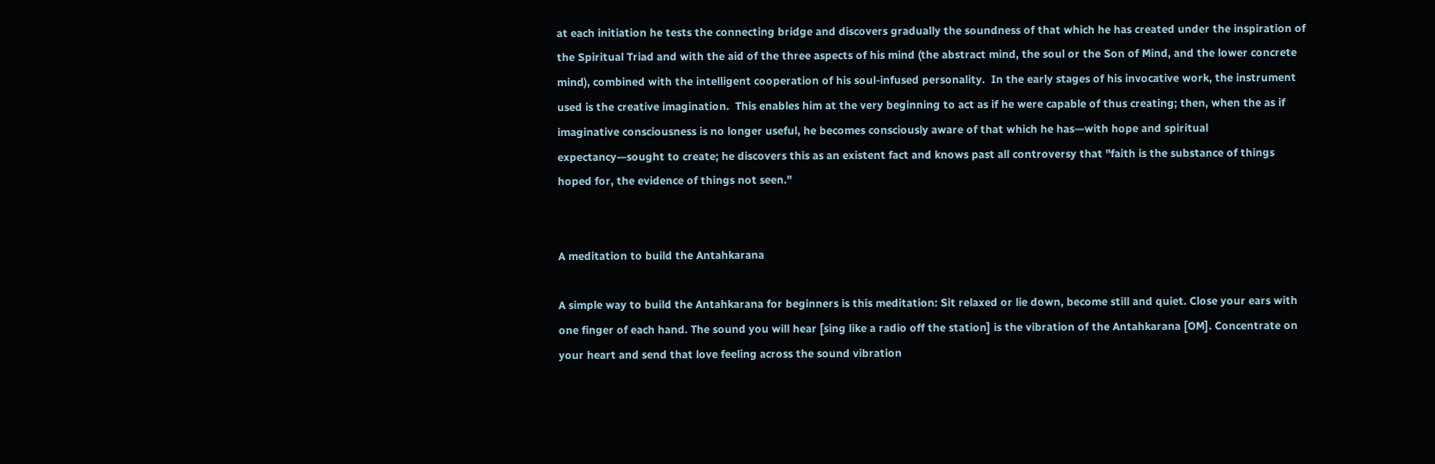at each initiation he tests the connecting bridge and discovers gradually the soundness of that which he has created under the inspiration of the Spiritual Triad and with the aid of the three aspects of his mind (the abstract mind, the soul or the Son of Mind, and the lower concrete mind), combined with the intelligent cooperation of his soul-infused personality.  In the early stages of his invocative work, the instrument used is the creative imagination.  This enables him at the very beginning to act as if he were capable of thus creating; then, when the as if imaginative consciousness is no longer useful, he becomes consciously aware of that which he has—with hope and spiritual expectancy—sought to create; he discovers this as an existent fact and knows past all controversy that "faith is the substance of things hoped for, the evidence of things not seen."


A meditation to build the Antahkarana

A simple way to build the Antahkarana for beginners is this meditation: Sit relaxed or lie down, become still and quiet. Close your ears with one finger of each hand. The sound you will hear [sing like a radio off the station] is the vibration of the Antahkarana [OM]. Concentrate on your heart and send that love feeling across the sound vibration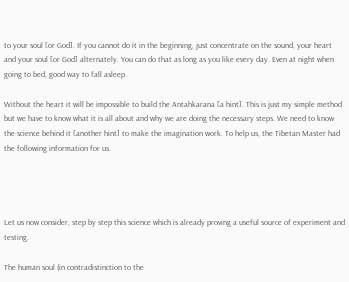to your soul [or God]. If you cannot do it in the beginning, just concentrate on the sound, your heart and your soul [or God] alternately. You can do that as long as you like every day. Even at night when going to bed, good way to fall asleep.

Without the heart it will be impossible to build the Antahkarana [a hint]. This is just my simple method but we have to know what it is all about and why we are doing the necessary steps. We need to know the science behind it [another hint] to make the imagination work. To help us, the Tibetan Master had the following information for us.




Let us now consider, step by step this science which is already proving a useful source of experiment and testing.

The human soul (in contradistinction to the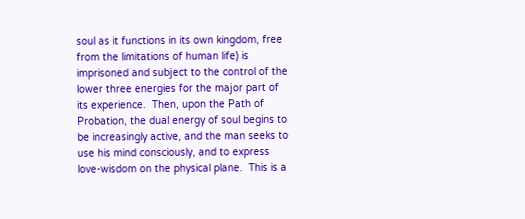soul as it functions in its own kingdom, free from the limitations of human life) is imprisoned and subject to the control of the lower three energies for the major part of its experience.  Then, upon the Path of Probation, the dual energy of soul begins to be increasingly active, and the man seeks to use his mind consciously, and to express love-wisdom on the physical plane.  This is a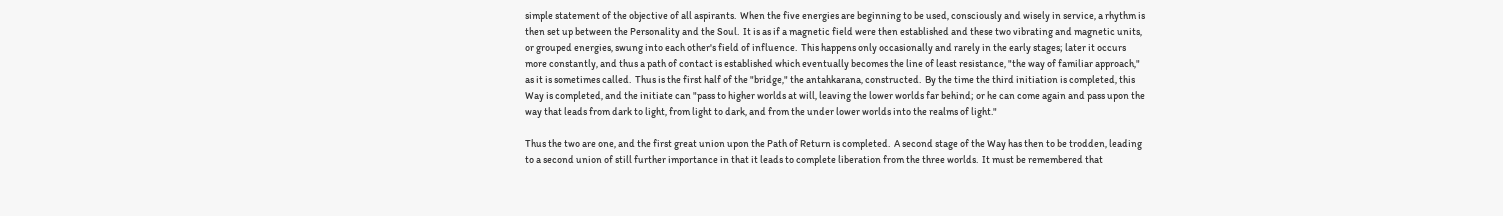simple statement of the objective of all aspirants.  When the five energies are beginning to be used, consciously and wisely in service, a rhythm is then set up between the Personality and the Soul.  It is as if a magnetic field were then established and these two vibrating and magnetic units, or grouped energies, swung into each other's field of influence.  This happens only occasionally and rarely in the early stages; later it occurs more constantly, and thus a path of contact is established which eventually becomes the line of least resistance, "the way of familiar approach," as it is sometimes called.  Thus is the first half of the "bridge," the antahkarana, constructed.  By the time the third initiation is completed, this Way is completed, and the initiate can "pass to higher worlds at will, leaving the lower worlds far behind; or he can come again and pass upon the way that leads from dark to light, from light to dark, and from the under lower worlds into the realms of light."

Thus the two are one, and the first great union upon the Path of Return is completed.  A second stage of the Way has then to be trodden, leading to a second union of still further importance in that it leads to complete liberation from the three worlds.  It must be remembered that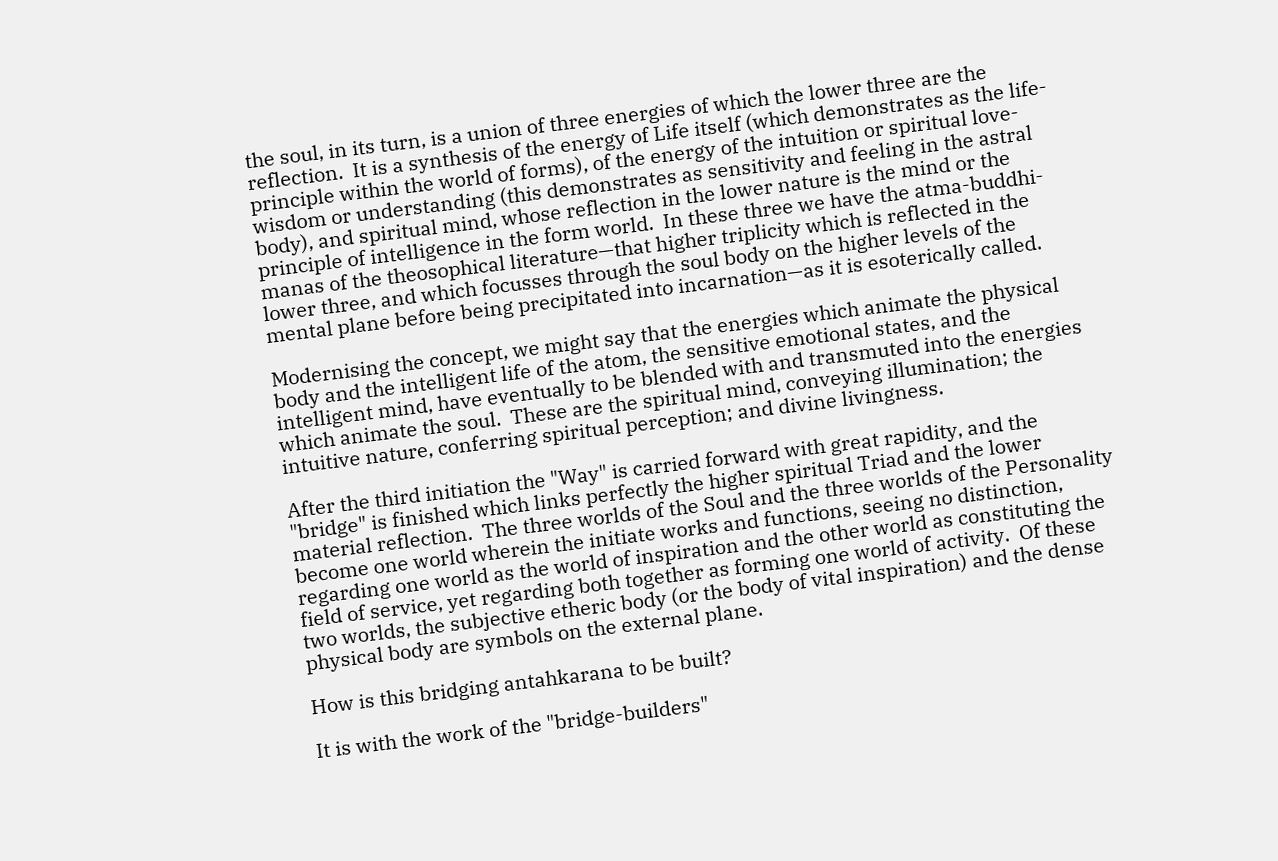the soul, in its turn, is a union of three energies of which the lower three are the reflection.  It is a synthesis of the energy of Life itself (which demonstrates as the life-principle within the world of forms), of the energy of the intuition or spiritual love-wisdom or understanding (this demonstrates as sensitivity and feeling in the astral body), and spiritual mind, whose reflection in the lower nature is the mind or the principle of intelligence in the form world.  In these three we have the atma-buddhi-manas of the theosophical literature—that higher triplicity which is reflected in the lower three, and which focusses through the soul body on the higher levels of the mental plane before being precipitated into incarnation—as it is esoterically called.

Modernising the concept, we might say that the energies which animate the physical body and the intelligent life of the atom, the sensitive emotional states, and the intelligent mind, have eventually to be blended with and transmuted into the energies which animate the soul.  These are the spiritual mind, conveying illumination; the intuitive nature, conferring spiritual perception; and divine livingness.

After the third initiation the "Way" is carried forward with great rapidity, and the "bridge" is finished which links perfectly the higher spiritual Triad and the lower material reflection.  The three worlds of the Soul and the three worlds of the Personality become one world wherein the initiate works and functions, seeing no distinction, regarding one world as the world of inspiration and the other world as constituting the field of service, yet regarding both together as forming one world of activity.  Of these two worlds, the subjective etheric body (or the body of vital inspiration) and the dense physical body are symbols on the external plane.

How is this bridging antahkarana to be built?

It is with the work of the "bridge-builders"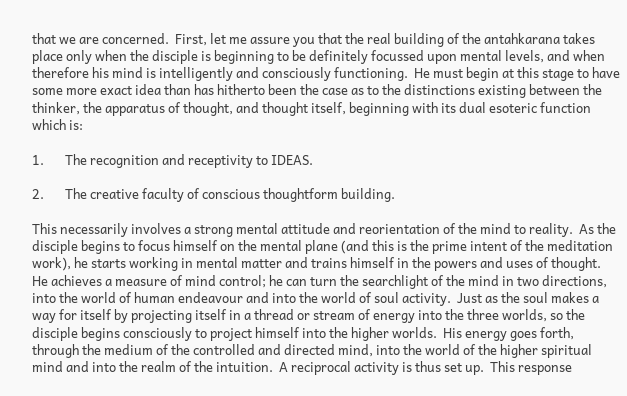that we are concerned.  First, let me assure you that the real building of the antahkarana takes place only when the disciple is beginning to be definitely focussed upon mental levels, and when therefore his mind is intelligently and consciously functioning.  He must begin at this stage to have some more exact idea than has hitherto been the case as to the distinctions existing between the thinker, the apparatus of thought, and thought itself, beginning with its dual esoteric function which is:

1.       The recognition and receptivity to IDEAS.

2.       The creative faculty of conscious thoughtform building.

This necessarily involves a strong mental attitude and reorientation of the mind to reality.  As the disciple begins to focus himself on the mental plane (and this is the prime intent of the meditation work), he starts working in mental matter and trains himself in the powers and uses of thought.  He achieves a measure of mind control; he can turn the searchlight of the mind in two directions, into the world of human endeavour and into the world of soul activity.  Just as the soul makes a way for itself by projecting itself in a thread or stream of energy into the three worlds, so the disciple begins consciously to project himself into the higher worlds.  His energy goes forth, through the medium of the controlled and directed mind, into the world of the higher spiritual mind and into the realm of the intuition.  A reciprocal activity is thus set up.  This response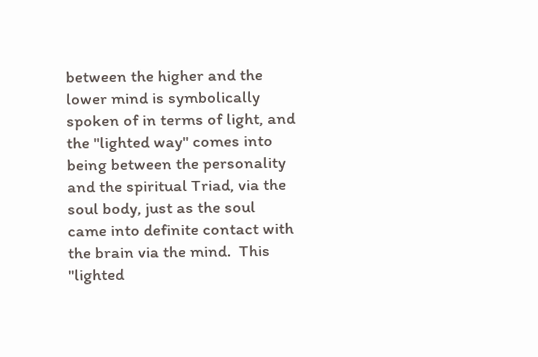between the higher and the lower mind is symbolically spoken of in terms of light, and the "lighted way" comes into being between the personality and the spiritual Triad, via the soul body, just as the soul came into definite contact with the brain via the mind.  This "lighted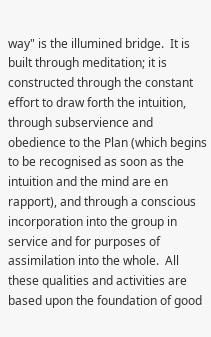way" is the illumined bridge.  It is built through meditation; it is constructed through the constant effort to draw forth the intuition, through subservience and obedience to the Plan (which begins to be recognised as soon as the intuition and the mind are en rapport), and through a conscious incorporation into the group in service and for purposes of assimilation into the whole.  All these qualities and activities are based upon the foundation of good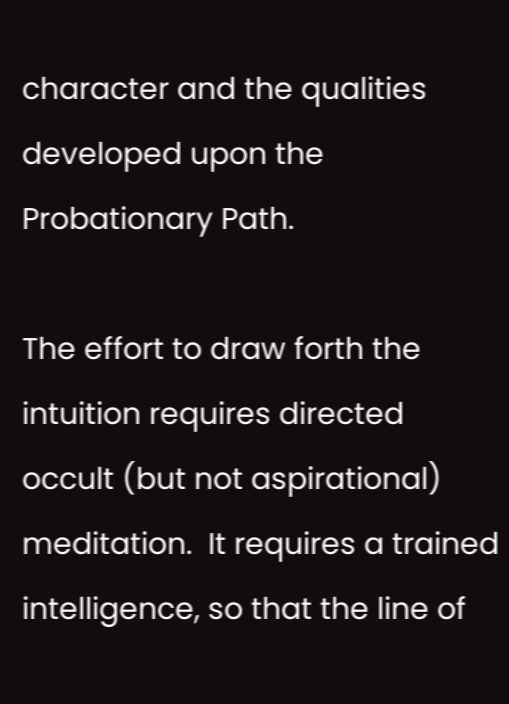character and the qualities developed upon the Probationary Path.

The effort to draw forth the intuition requires directed occult (but not aspirational) meditation.  It requires a trained intelligence, so that the line of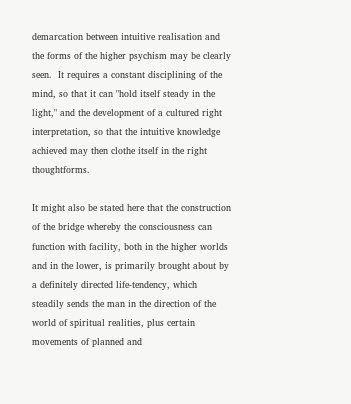demarcation between intuitive realisation and the forms of the higher psychism may be clearly seen.  It requires a constant disciplining of the mind, so that it can "hold itself steady in the light," and the development of a cultured right interpretation, so that the intuitive knowledge achieved may then clothe itself in the right thoughtforms.

It might also be stated here that the construction of the bridge whereby the consciousness can function with facility, both in the higher worlds and in the lower, is primarily brought about by a definitely directed life-tendency, which steadily sends the man in the direction of the world of spiritual realities, plus certain movements of planned and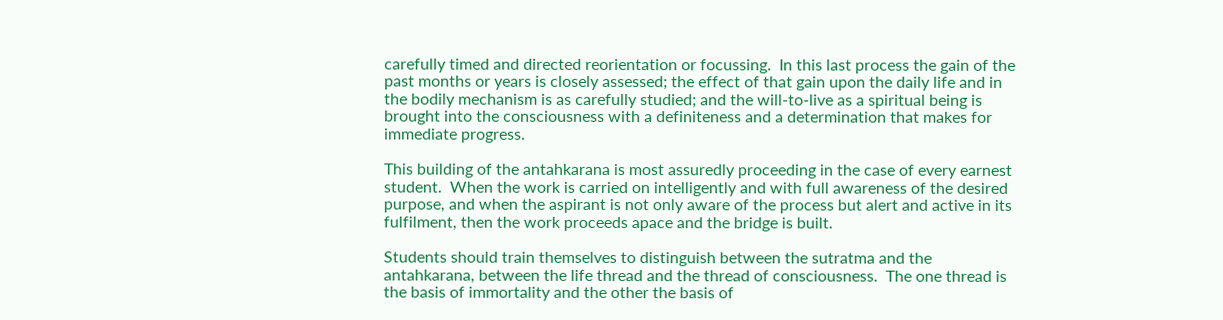carefully timed and directed reorientation or focussing.  In this last process the gain of the past months or years is closely assessed; the effect of that gain upon the daily life and in the bodily mechanism is as carefully studied; and the will-to-live as a spiritual being is brought into the consciousness with a definiteness and a determination that makes for immediate progress.

This building of the antahkarana is most assuredly proceeding in the case of every earnest student.  When the work is carried on intelligently and with full awareness of the desired purpose, and when the aspirant is not only aware of the process but alert and active in its fulfilment, then the work proceeds apace and the bridge is built.

Students should train themselves to distinguish between the sutratma and the antahkarana, between the life thread and the thread of consciousness.  The one thread is the basis of immortality and the other the basis of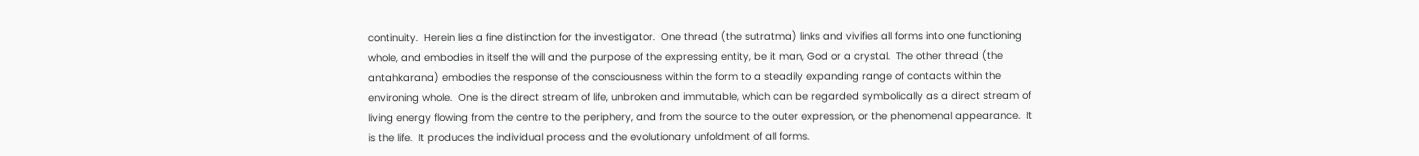continuity.  Herein lies a fine distinction for the investigator.  One thread (the sutratma) links and vivifies all forms into one functioning whole, and embodies in itself the will and the purpose of the expressing entity, be it man, God or a crystal.  The other thread (the antahkarana) embodies the response of the consciousness within the form to a steadily expanding range of contacts within the environing whole.  One is the direct stream of life, unbroken and immutable, which can be regarded symbolically as a direct stream of living energy flowing from the centre to the periphery, and from the source to the outer expression, or the phenomenal appearance.  It is the life.  It produces the individual process and the evolutionary unfoldment of all forms.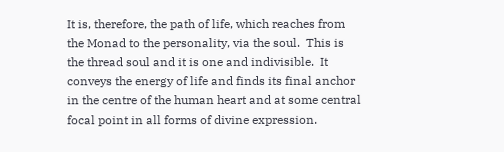It is, therefore, the path of life, which reaches from the Monad to the personality, via the soul.  This is the thread soul and it is one and indivisible.  It conveys the energy of life and finds its final anchor in the centre of the human heart and at some central focal point in all forms of divine expression.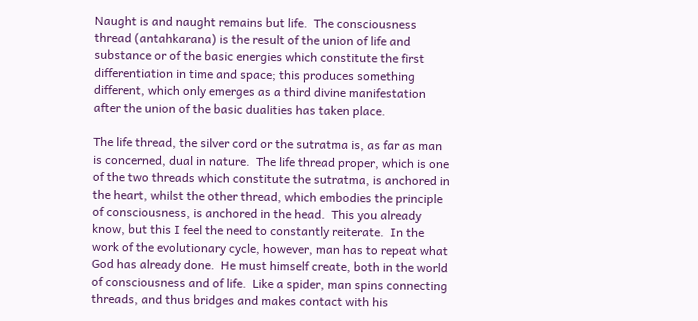Naught is and naught remains but life.  The consciousness thread (antahkarana) is the result of the union of life and substance or of the basic energies which constitute the first differentiation in time and space; this produces something different, which only emerges as a third divine manifestation after the union of the basic dualities has taken place.

The life thread, the silver cord or the sutratma is, as far as man is concerned, dual in nature.  The life thread proper, which is one of the two threads which constitute the sutratma, is anchored in the heart, whilst the other thread, which embodies the principle of consciousness, is anchored in the head.  This you already know, but this I feel the need to constantly reiterate.  In the work of the evolutionary cycle, however, man has to repeat what God has already done.  He must himself create, both in the world of consciousness and of life.  Like a spider, man spins connecting threads, and thus bridges and makes contact with his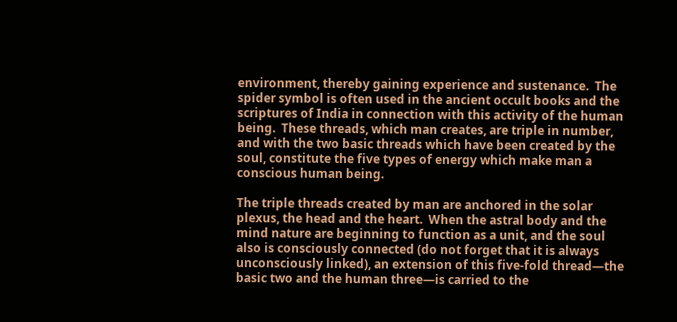environment, thereby gaining experience and sustenance.  The spider symbol is often used in the ancient occult books and the scriptures of India in connection with this activity of the human being.  These threads, which man creates, are triple in number, and with the two basic threads which have been created by the soul, constitute the five types of energy which make man a conscious human being.

The triple threads created by man are anchored in the solar plexus, the head and the heart.  When the astral body and the mind nature are beginning to function as a unit, and the soul also is consciously connected (do not forget that it is always unconsciously linked), an extension of this five-fold thread—the basic two and the human three—is carried to the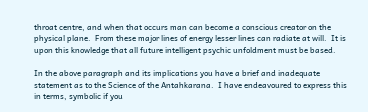throat centre, and when that occurs man can become a conscious creator on the physical plane.  From these major lines of energy lesser lines can radiate at will.  It is upon this knowledge that all future intelligent psychic unfoldment must be based.

In the above paragraph and its implications you have a brief and inadequate statement as to the Science of the Antahkarana.  I have endeavoured to express this in terms, symbolic if you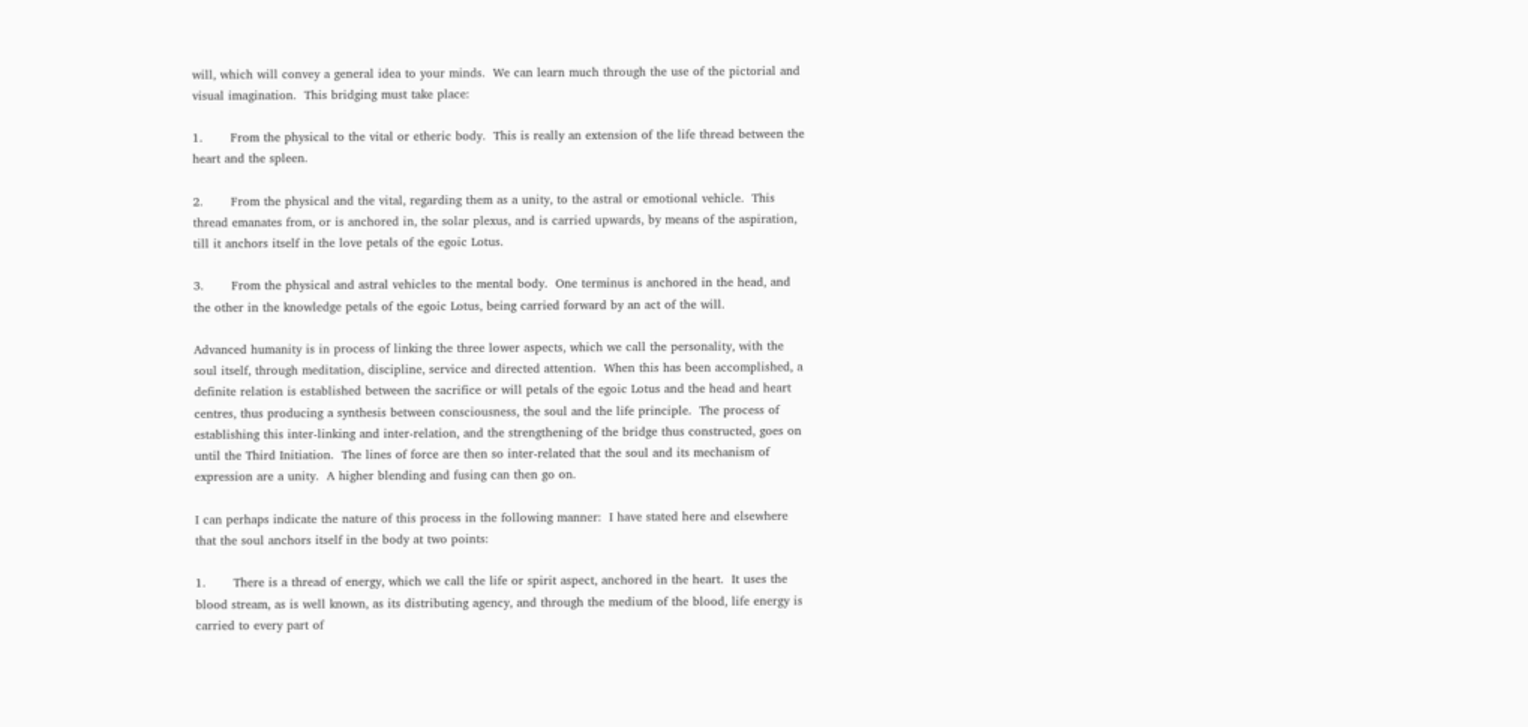will, which will convey a general idea to your minds.  We can learn much through the use of the pictorial and visual imagination.  This bridging must take place:

1.       From the physical to the vital or etheric body.  This is really an extension of the life thread between the heart and the spleen.

2.       From the physical and the vital, regarding them as a unity, to the astral or emotional vehicle.  This thread emanates from, or is anchored in, the solar plexus, and is carried upwards, by means of the aspiration, till it anchors itself in the love petals of the egoic Lotus.

3.       From the physical and astral vehicles to the mental body.  One terminus is anchored in the head, and the other in the knowledge petals of the egoic Lotus, being carried forward by an act of the will.

Advanced humanity is in process of linking the three lower aspects, which we call the personality, with the soul itself, through meditation, discipline, service and directed attention.  When this has been accomplished, a definite relation is established between the sacrifice or will petals of the egoic Lotus and the head and heart centres, thus producing a synthesis between consciousness, the soul and the life principle.  The process of establishing this inter-linking and inter-relation, and the strengthening of the bridge thus constructed, goes on until the Third Initiation.  The lines of force are then so inter-related that the soul and its mechanism of expression are a unity.  A higher blending and fusing can then go on.

I can perhaps indicate the nature of this process in the following manner:  I have stated here and elsewhere that the soul anchors itself in the body at two points:

1.       There is a thread of energy, which we call the life or spirit aspect, anchored in the heart.  It uses the blood stream, as is well known, as its distributing agency, and through the medium of the blood, life energy is carried to every part of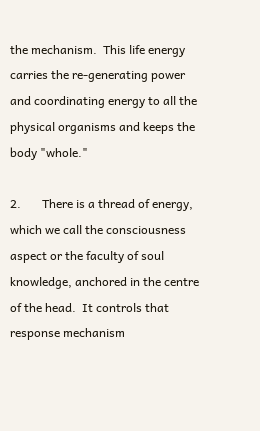the mechanism.  This life energy carries the re-generating power and coordinating energy to all the physical organisms and keeps the body "whole."

2.       There is a thread of energy, which we call the consciousness aspect or the faculty of soul knowledge, anchored in the centre of the head.  It controls that response mechanism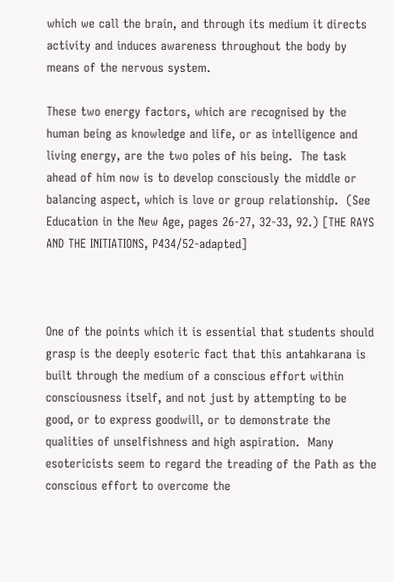which we call the brain, and through its medium it directs activity and induces awareness throughout the body by means of the nervous system.

These two energy factors, which are recognised by the human being as knowledge and life, or as intelligence and living energy, are the two poles of his being.  The task ahead of him now is to develop consciously the middle or balancing aspect, which is love or group relationship.  (See Education in the New Age, pages 26-27, 32-33, 92.) [THE RAYS AND THE INITIATIONS, P434/52-adapted]



One of the points which it is essential that students should grasp is the deeply esoteric fact that this antahkarana is built through the medium of a conscious effort within consciousness itself, and not just by attempting to be good, or to express goodwill, or to demonstrate the qualities of unselfishness and high aspiration.  Many esotericists seem to regard the treading of the Path as the conscious effort to overcome the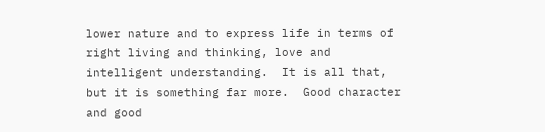lower nature and to express life in terms of right living and thinking, love and intelligent understanding.  It is all that, but it is something far more.  Good character and good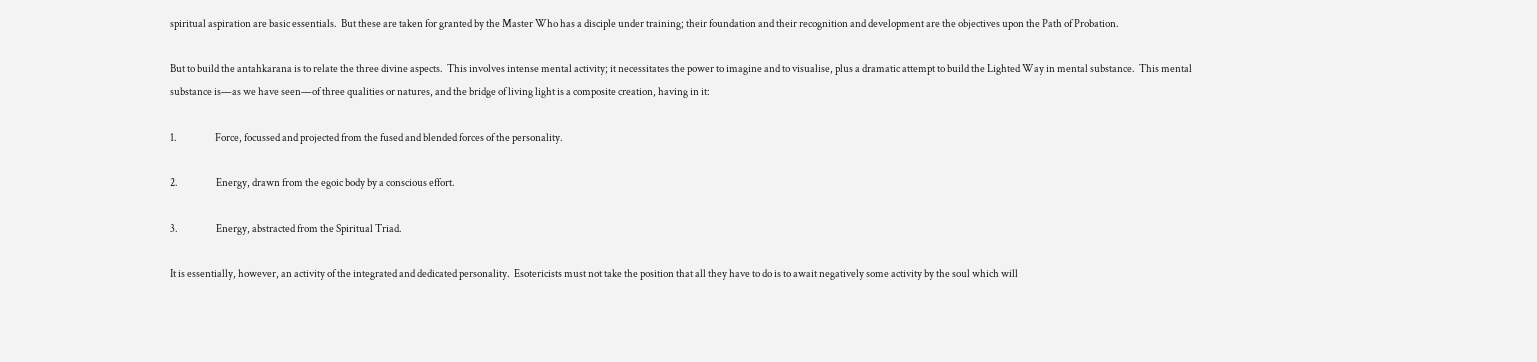spiritual aspiration are basic essentials.  But these are taken for granted by the Master Who has a disciple under training; their foundation and their recognition and development are the objectives upon the Path of Probation.

But to build the antahkarana is to relate the three divine aspects.  This involves intense mental activity; it necessitates the power to imagine and to visualise, plus a dramatic attempt to build the Lighted Way in mental substance.  This mental substance is—as we have seen—of three qualities or natures, and the bridge of living light is a composite creation, having in it:

1.                   Force, focussed and projected from the fused and blended forces of the personality.

2.                   Energy, drawn from the egoic body by a conscious effort.

3.                   Energy, abstracted from the Spiritual Triad.

It is essentially, however, an activity of the integrated and dedicated personality.  Esotericists must not take the position that all they have to do is to await negatively some activity by the soul which will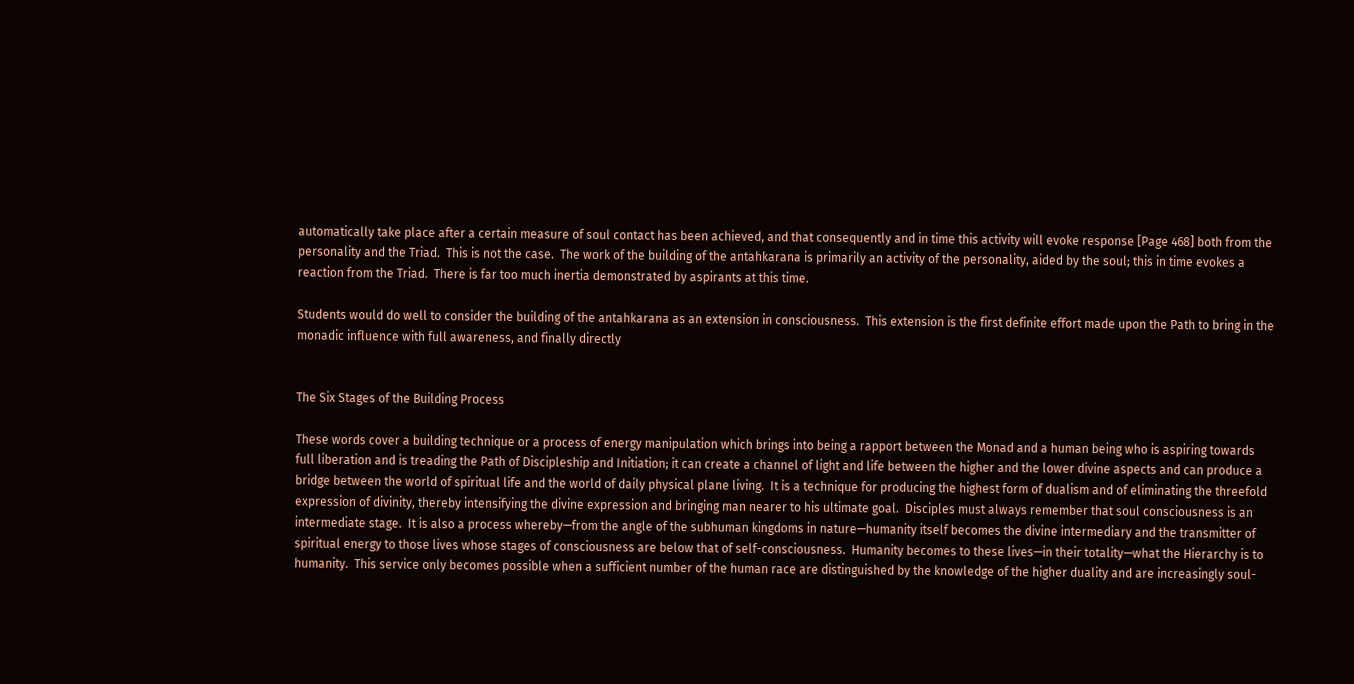automatically take place after a certain measure of soul contact has been achieved, and that consequently and in time this activity will evoke response [Page 468] both from the personality and the Triad.  This is not the case.  The work of the building of the antahkarana is primarily an activity of the personality, aided by the soul; this in time evokes a reaction from the Triad.  There is far too much inertia demonstrated by aspirants at this time.

Students would do well to consider the building of the antahkarana as an extension in consciousness.  This extension is the first definite effort made upon the Path to bring in the monadic influence with full awareness, and finally directly


The Six Stages of the Building Process

These words cover a building technique or a process of energy manipulation which brings into being a rapport between the Monad and a human being who is aspiring towards full liberation and is treading the Path of Discipleship and Initiation; it can create a channel of light and life between the higher and the lower divine aspects and can produce a bridge between the world of spiritual life and the world of daily physical plane living.  It is a technique for producing the highest form of dualism and of eliminating the threefold expression of divinity, thereby intensifying the divine expression and bringing man nearer to his ultimate goal.  Disciples must always remember that soul consciousness is an intermediate stage.  It is also a process whereby—from the angle of the subhuman kingdoms in nature—humanity itself becomes the divine intermediary and the transmitter of spiritual energy to those lives whose stages of consciousness are below that of self-consciousness.  Humanity becomes to these lives—in their totality—what the Hierarchy is to humanity.  This service only becomes possible when a sufficient number of the human race are distinguished by the knowledge of the higher duality and are increasingly soul-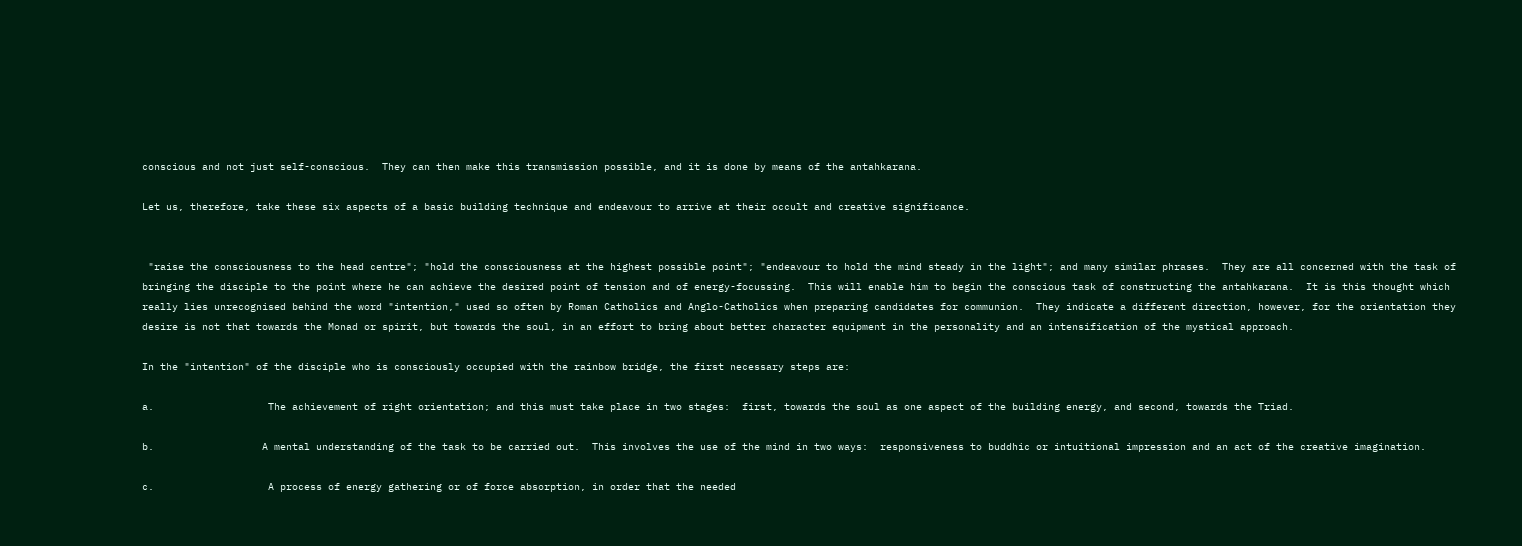conscious and not just self-conscious.  They can then make this transmission possible, and it is done by means of the antahkarana.

Let us, therefore, take these six aspects of a basic building technique and endeavour to arrive at their occult and creative significance.


 "raise the consciousness to the head centre"; "hold the consciousness at the highest possible point"; "endeavour to hold the mind steady in the light"; and many similar phrases.  They are all concerned with the task of bringing the disciple to the point where he can achieve the desired point of tension and of energy-focussing.  This will enable him to begin the conscious task of constructing the antahkarana.  It is this thought which really lies unrecognised behind the word "intention," used so often by Roman Catholics and Anglo-Catholics when preparing candidates for communion.  They indicate a different direction, however, for the orientation they desire is not that towards the Monad or spirit, but towards the soul, in an effort to bring about better character equipment in the personality and an intensification of the mystical approach.

In the "intention" of the disciple who is consciously occupied with the rainbow bridge, the first necessary steps are:

a.                   The achievement of right orientation; and this must take place in two stages:  first, towards the soul as one aspect of the building energy, and second, towards the Triad.

b.                  A mental understanding of the task to be carried out.  This involves the use of the mind in two ways:  responsiveness to buddhic or intuitional impression and an act of the creative imagination.

c.                   A process of energy gathering or of force absorption, in order that the needed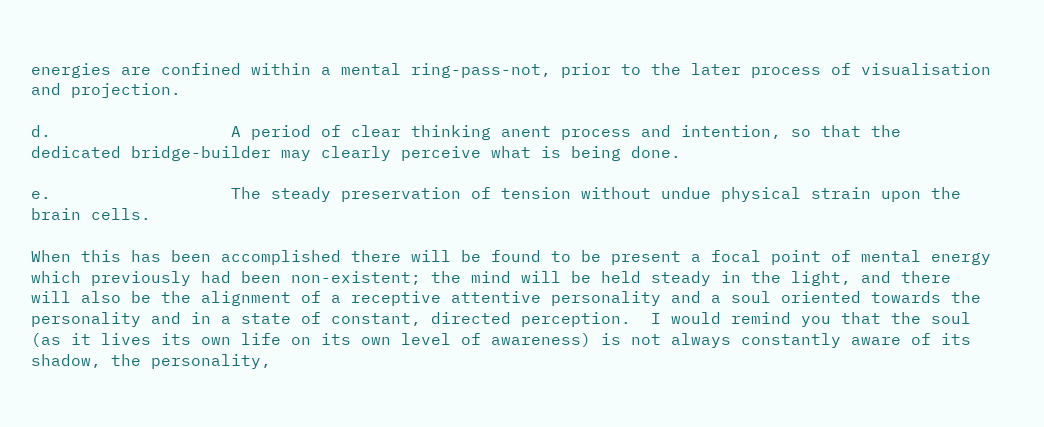energies are confined within a mental ring-pass-not, prior to the later process of visualisation and projection.

d.                  A period of clear thinking anent process and intention, so that the dedicated bridge-builder may clearly perceive what is being done.

e.                  The steady preservation of tension without undue physical strain upon the brain cells.

When this has been accomplished there will be found to be present a focal point of mental energy which previously had been non-existent; the mind will be held steady in the light, and there will also be the alignment of a receptive attentive personality and a soul oriented towards the personality and in a state of constant, directed perception.  I would remind you that the soul (as it lives its own life on its own level of awareness) is not always constantly aware of its shadow, the personality,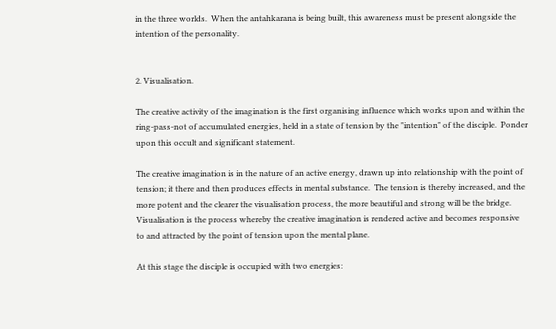in the three worlds.  When the antahkarana is being built, this awareness must be present alongside the intention of the personality.


2. Visualisation.

The creative activity of the imagination is the first organising influence which works upon and within the ring-pass-not of accumulated energies, held in a state of tension by the "intention" of the disciple.  Ponder upon this occult and significant statement.

The creative imagination is in the nature of an active energy, drawn up into relationship with the point of tension; it there and then produces effects in mental substance.  The tension is thereby increased, and the more potent and the clearer the visualisation process, the more beautiful and strong will be the bridge.  Visualisation is the process whereby the creative imagination is rendered active and becomes responsive to and attracted by the point of tension upon the mental plane.

At this stage the disciple is occupied with two energies: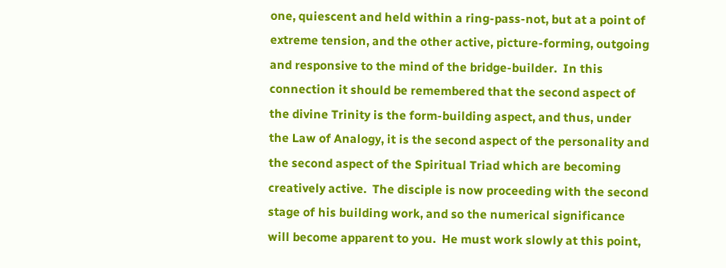one, quiescent and held within a ring-pass-not, but at a point of extreme tension, and the other active, picture-forming, outgoing and responsive to the mind of the bridge-builder.  In this connection it should be remembered that the second aspect of the divine Trinity is the form-building aspect, and thus, under the Law of Analogy, it is the second aspect of the personality and the second aspect of the Spiritual Triad which are becoming creatively active.  The disciple is now proceeding with the second stage of his building work, and so the numerical significance will become apparent to you.  He must work slowly at this point,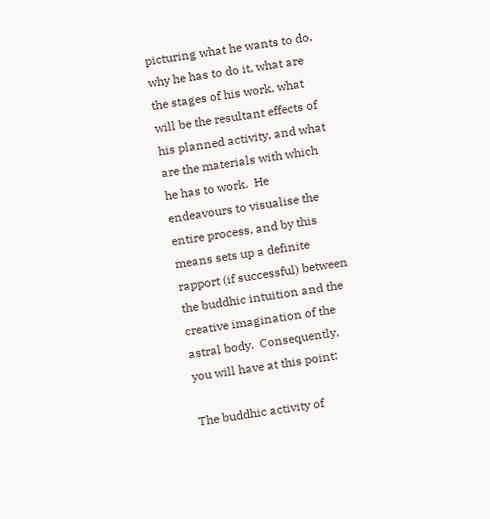picturing what he wants to do, why he has to do it, what are the stages of his work, what will be the resultant effects of his planned activity, and what are the materials with which he has to work.  He endeavours to visualise the entire process, and by this means sets up a definite rapport (if successful) between the buddhic intuition and the creative imagination of the astral body.  Consequently, you will have at this point:

The buddhic activity of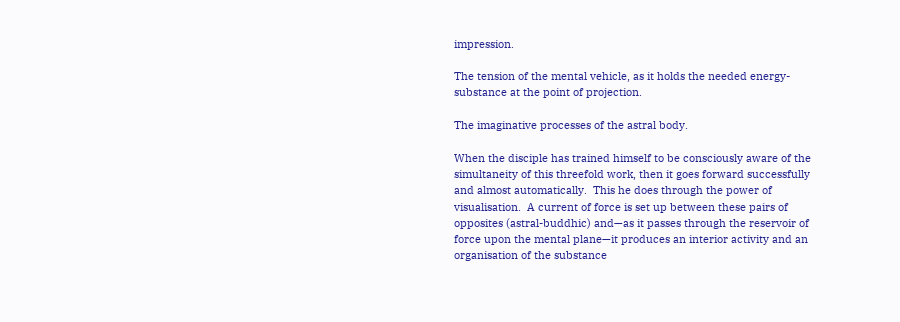impression.

The tension of the mental vehicle, as it holds the needed energy-substance at the point of projection.

The imaginative processes of the astral body.

When the disciple has trained himself to be consciously aware of the simultaneity of this threefold work, then it goes forward successfully and almost automatically.  This he does through the power of visualisation.  A current of force is set up between these pairs of opposites (astral-buddhic) and—as it passes through the reservoir of force upon the mental plane—it produces an interior activity and an organisation of the substance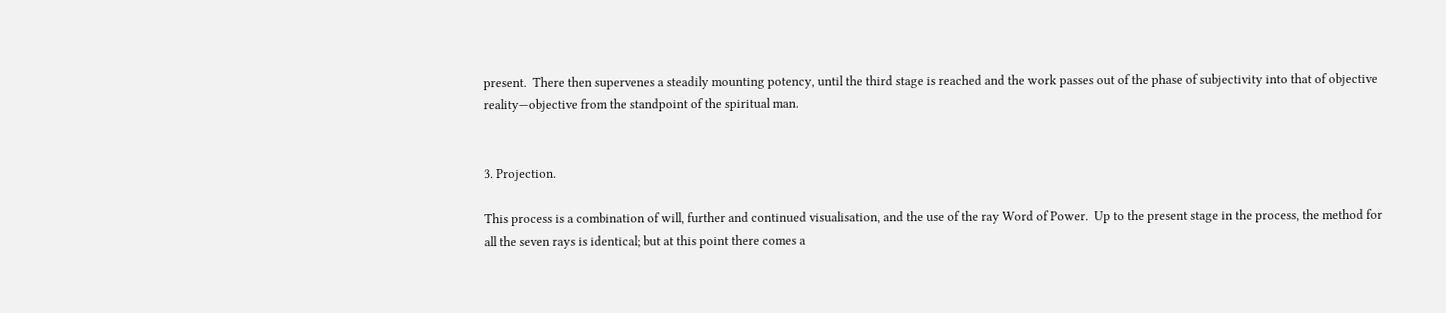present.  There then supervenes a steadily mounting potency, until the third stage is reached and the work passes out of the phase of subjectivity into that of objective reality—objective from the standpoint of the spiritual man.


3. Projection.

This process is a combination of will, further and continued visualisation, and the use of the ray Word of Power.  Up to the present stage in the process, the method for all the seven rays is identical; but at this point there comes a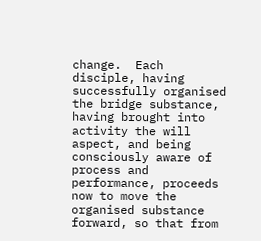change.  Each disciple, having successfully organised the bridge substance, having brought into activity the will aspect, and being consciously aware of process and performance, proceeds now to move the organised substance forward, so that from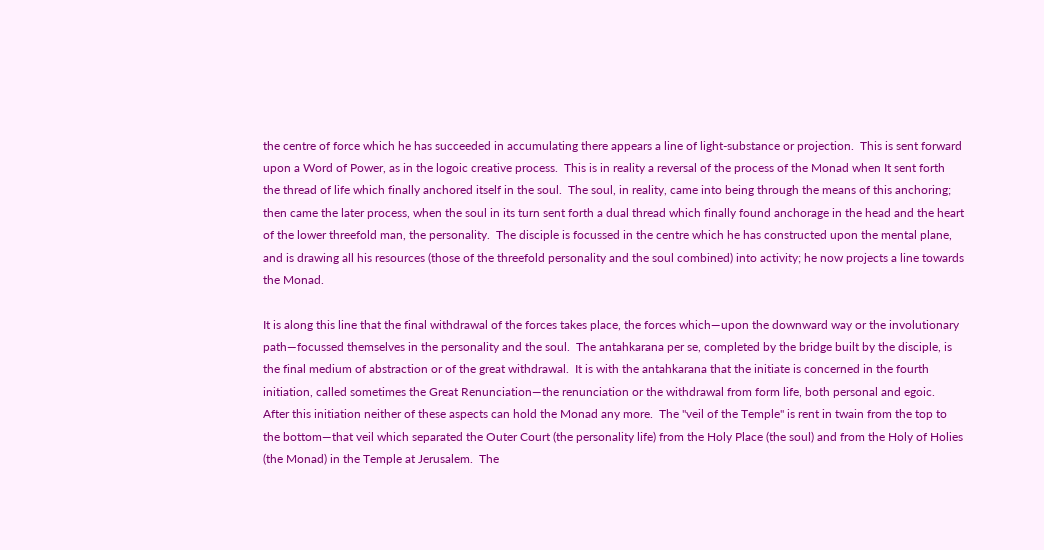the centre of force which he has succeeded in accumulating there appears a line of light-substance or projection.  This is sent forward upon a Word of Power, as in the logoic creative process.  This is in reality a reversal of the process of the Monad when It sent forth the thread of life which finally anchored itself in the soul.  The soul, in reality, came into being through the means of this anchoring; then came the later process, when the soul in its turn sent forth a dual thread which finally found anchorage in the head and the heart of the lower threefold man, the personality.  The disciple is focussed in the centre which he has constructed upon the mental plane, and is drawing all his resources (those of the threefold personality and the soul combined) into activity; he now projects a line towards the Monad.

It is along this line that the final withdrawal of the forces takes place, the forces which—upon the downward way or the involutionary path—focussed themselves in the personality and the soul.  The antahkarana per se, completed by the bridge built by the disciple, is the final medium of abstraction or of the great withdrawal.  It is with the antahkarana that the initiate is concerned in the fourth initiation, called sometimes the Great Renunciation—the renunciation or the withdrawal from form life, both personal and egoic.  After this initiation neither of these aspects can hold the Monad any more.  The "veil of the Temple" is rent in twain from the top to the bottom—that veil which separated the Outer Court (the personality life) from the Holy Place (the soul) and from the Holy of Holies (the Monad) in the Temple at Jerusalem.  The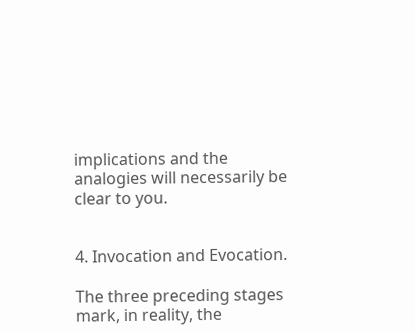implications and the analogies will necessarily be clear to you.


4. Invocation and Evocation.

The three preceding stages mark, in reality, the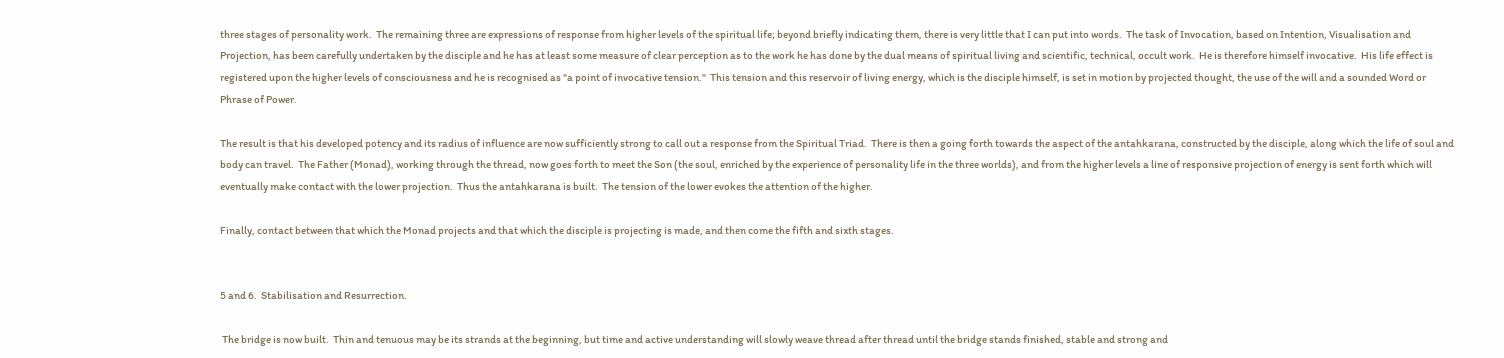three stages of personality work.  The remaining three are expressions of response from higher levels of the spiritual life; beyond briefly indicating them, there is very little that I can put into words.  The task of Invocation, based on Intention, Visualisation and Projection, has been carefully undertaken by the disciple and he has at least some measure of clear perception as to the work he has done by the dual means of spiritual living and scientific, technical, occult work.  He is therefore himself invocative.  His life effect is registered upon the higher levels of consciousness and he is recognised as "a point of invocative tension."  This tension and this reservoir of living energy, which is the disciple himself, is set in motion by projected thought, the use of the will and a sounded Word or Phrase of Power.

The result is that his developed potency and its radius of influence are now sufficiently strong to call out a response from the Spiritual Triad.  There is then a going forth towards the aspect of the antahkarana, constructed by the disciple, along which the life of soul and body can travel.  The Father (Monad), working through the thread, now goes forth to meet the Son (the soul, enriched by the experience of personality life in the three worlds), and from the higher levels a line of responsive projection of energy is sent forth which will eventually make contact with the lower projection.  Thus the antahkarana is built.  The tension of the lower evokes the attention of the higher.

Finally, contact between that which the Monad projects and that which the disciple is projecting is made, and then come the fifth and sixth stages.


5 and 6.  Stabilisation and Resurrection.

 The bridge is now built.  Thin and tenuous may be its strands at the beginning, but time and active understanding will slowly weave thread after thread until the bridge stands finished, stable and strong and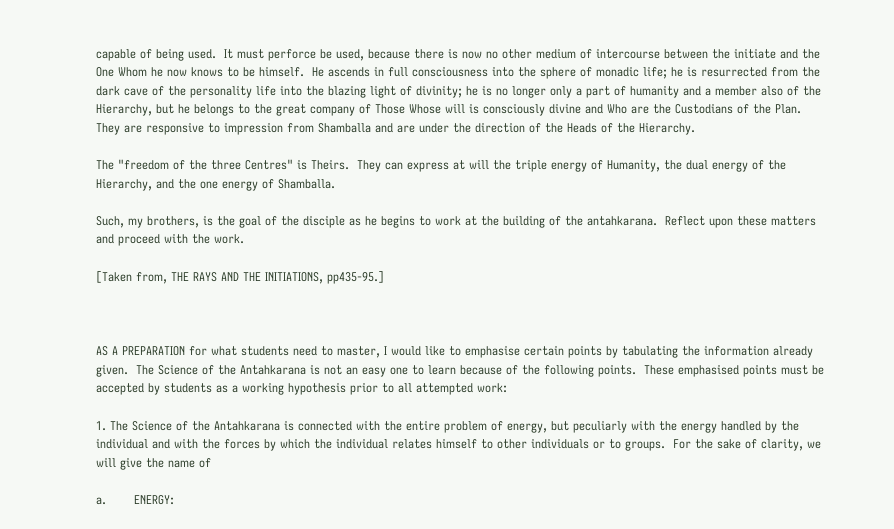capable of being used.  It must perforce be used, because there is now no other medium of intercourse between the initiate and the One Whom he now knows to be himself.  He ascends in full consciousness into the sphere of monadic life; he is resurrected from the dark cave of the personality life into the blazing light of divinity; he is no longer only a part of humanity and a member also of the Hierarchy, but he belongs to the great company of Those Whose will is consciously divine and Who are the Custodians of the Plan.  They are responsive to impression from Shamballa and are under the direction of the Heads of the Hierarchy.

The "freedom of the three Centres" is Theirs.  They can express at will the triple energy of Humanity, the dual energy of the Hierarchy, and the one energy of Shamballa.

Such, my brothers, is the goal of the disciple as he begins to work at the building of the antahkarana.  Reflect upon these matters and proceed with the work.

[Taken from, THE RAYS AND THE INITIATIONS, pp435-95.]



AS A PREPARATION for what students need to master, I would like to emphasise certain points by tabulating the information already given.  The Science of the Antahkarana is not an easy one to learn because of the following points.  These emphasised points must be accepted by students as a working hypothesis prior to all attempted work:

1. The Science of the Antahkarana is connected with the entire problem of energy, but peculiarly with the energy handled by the individual and with the forces by which the individual relates himself to other individuals or to groups.  For the sake of clarity, we will give the name of

a.       ENERGY: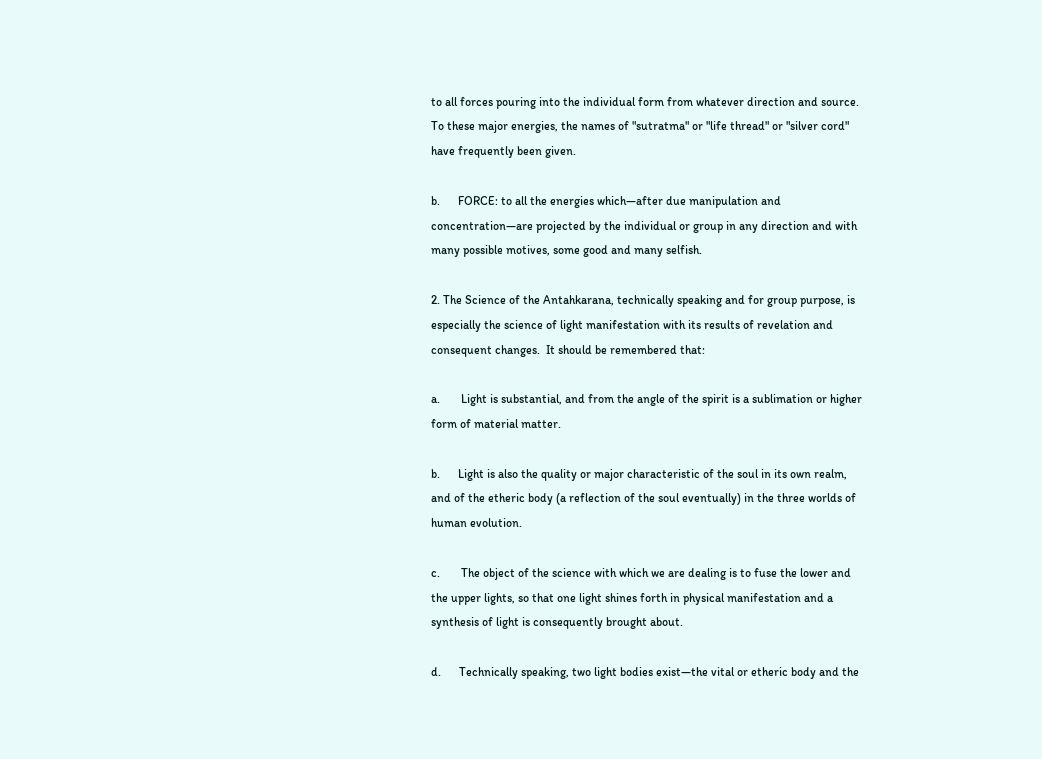to all forces pouring into the individual form from whatever direction and source.  To these major energies, the names of "sutratma" or "life thread" or "silver cord" have frequently been given.

b.      FORCE: to all the energies which—after due manipulation and concentration—are projected by the individual or group in any direction and with many possible motives, some good and many selfish.

2. The Science of the Antahkarana, technically speaking and for group purpose, is especially the science of light manifestation with its results of revelation and consequent changes.  It should be remembered that:

a.       Light is substantial, and from the angle of the spirit is a sublimation or higher form of material matter.

b.      Light is also the quality or major characteristic of the soul in its own realm, and of the etheric body (a reflection of the soul eventually) in the three worlds of human evolution.

c.       The object of the science with which we are dealing is to fuse the lower and the upper lights, so that one light shines forth in physical manifestation and a synthesis of light is consequently brought about.

d.      Technically speaking, two light bodies exist—the vital or etheric body and the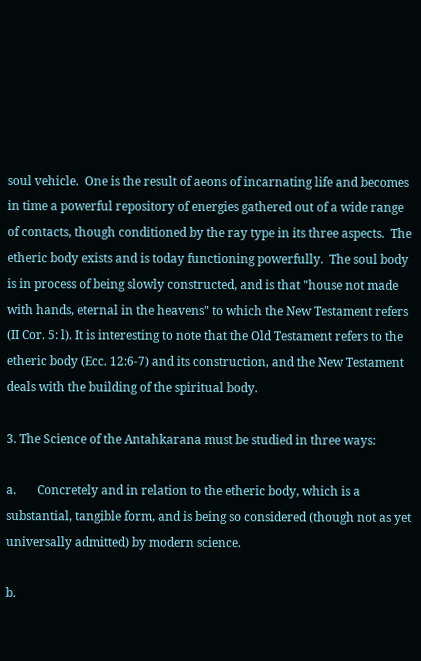soul vehicle.  One is the result of aeons of incarnating life and becomes in time a powerful repository of energies gathered out of a wide range of contacts, though conditioned by the ray type in its three aspects.  The etheric body exists and is today functioning powerfully.  The soul body is in process of being slowly constructed, and is that "house not made with hands, eternal in the heavens" to which the New Testament refers (II Cor. 5: l). It is interesting to note that the Old Testament refers to the etheric body (Ecc. 12:6-7) and its construction, and the New Testament deals with the building of the spiritual body.

3. The Science of the Antahkarana must be studied in three ways:

a.       Concretely and in relation to the etheric body, which is a substantial, tangible form, and is being so considered (though not as yet universally admitted) by modern science.

b.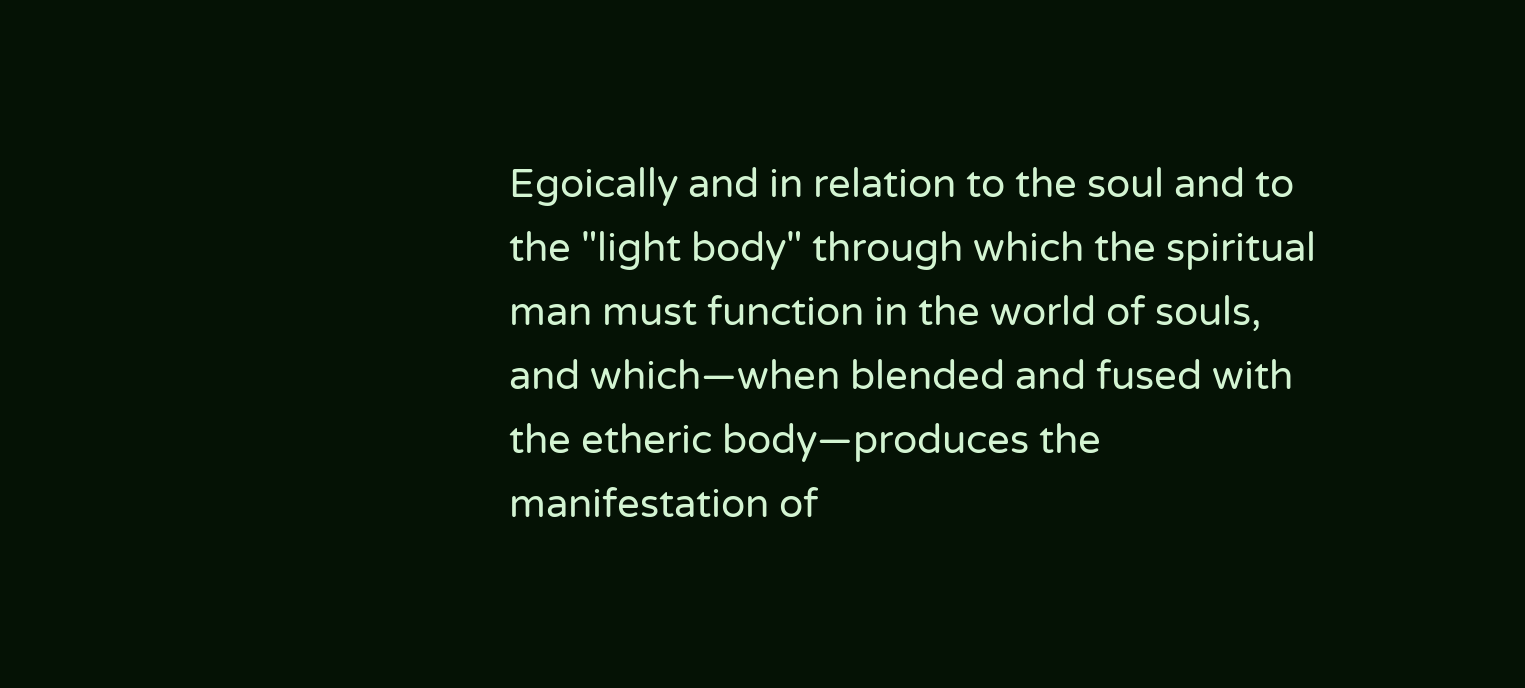Egoically and in relation to the soul and to the "light body" through which the spiritual man must function in the world of souls, and which—when blended and fused with the etheric body—produces the manifestation of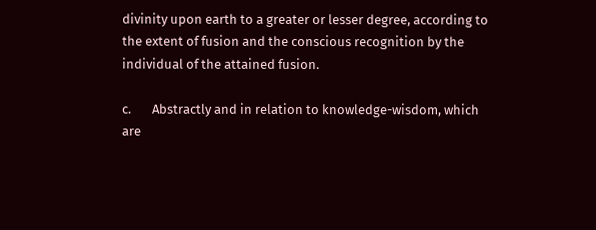divinity upon earth to a greater or lesser degree, according to the extent of fusion and the conscious recognition by the individual of the attained fusion.

c.       Abstractly and in relation to knowledge-wisdom, which are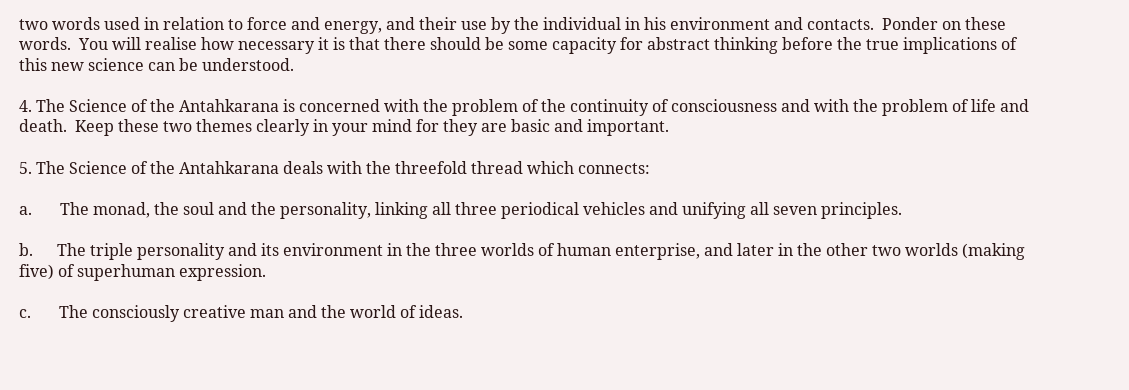two words used in relation to force and energy, and their use by the individual in his environment and contacts.  Ponder on these words.  You will realise how necessary it is that there should be some capacity for abstract thinking before the true implications of this new science can be understood.

4. The Science of the Antahkarana is concerned with the problem of the continuity of consciousness and with the problem of life and death.  Keep these two themes clearly in your mind for they are basic and important.

5. The Science of the Antahkarana deals with the threefold thread which connects:

a.       The monad, the soul and the personality, linking all three periodical vehicles and unifying all seven principles.

b.      The triple personality and its environment in the three worlds of human enterprise, and later in the other two worlds (making five) of superhuman expression.

c.       The consciously creative man and the world of ideas.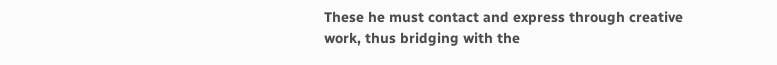These he must contact and express through creative work, thus bridging with the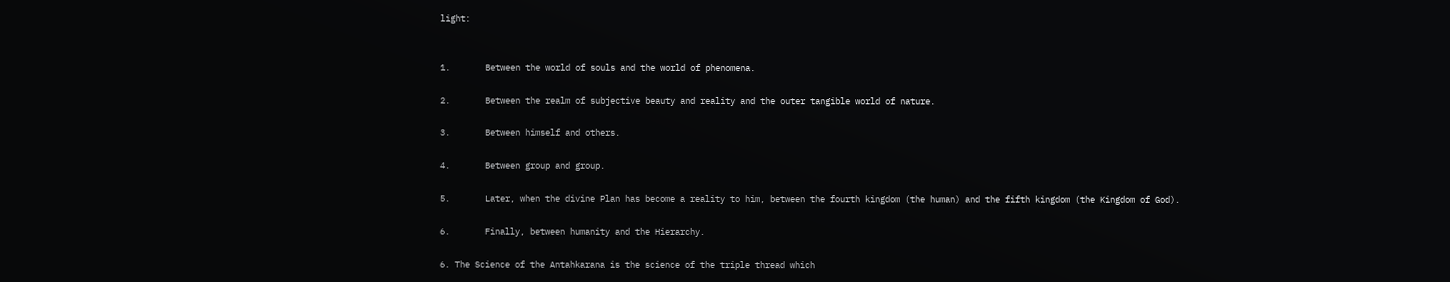light:


1.       Between the world of souls and the world of phenomena.

2.       Between the realm of subjective beauty and reality and the outer tangible world of nature.

3.       Between himself and others.

4.       Between group and group.

5.       Later, when the divine Plan has become a reality to him, between the fourth kingdom (the human) and the fifth kingdom (the Kingdom of God).

6.       Finally, between humanity and the Hierarchy.

6. The Science of the Antahkarana is the science of the triple thread which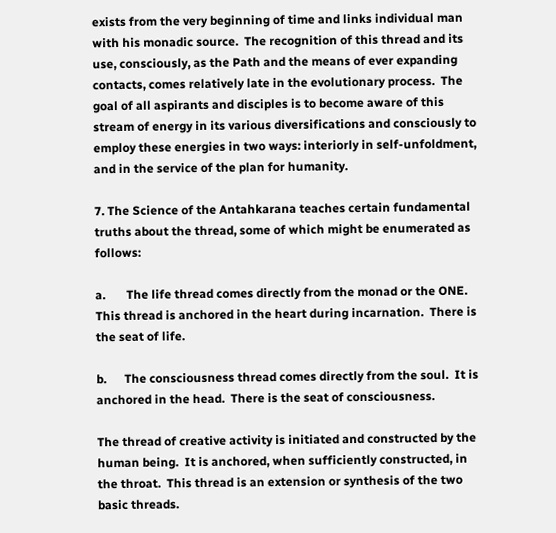exists from the very beginning of time and links individual man with his monadic source.  The recognition of this thread and its use, consciously, as the Path and the means of ever expanding contacts, comes relatively late in the evolutionary process.  The goal of all aspirants and disciples is to become aware of this stream of energy in its various diversifications and consciously to employ these energies in two ways: interiorly in self-unfoldment, and in the service of the plan for humanity.

7. The Science of the Antahkarana teaches certain fundamental truths about the thread, some of which might be enumerated as follows:

a.       The life thread comes directly from the monad or the ONE.  This thread is anchored in the heart during incarnation.  There is the seat of life.

b.      The consciousness thread comes directly from the soul.  It is anchored in the head.  There is the seat of consciousness.

The thread of creative activity is initiated and constructed by the human being.  It is anchored, when sufficiently constructed, in the throat.  This thread is an extension or synthesis of the two basic threads.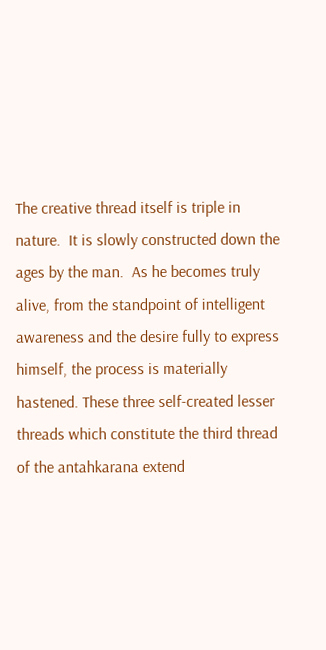The creative thread itself is triple in nature.  It is slowly constructed down the ages by the man.  As he becomes truly alive, from the standpoint of intelligent awareness and the desire fully to express himself, the process is materially hastened. These three self-created lesser threads which constitute the third thread of the antahkarana extend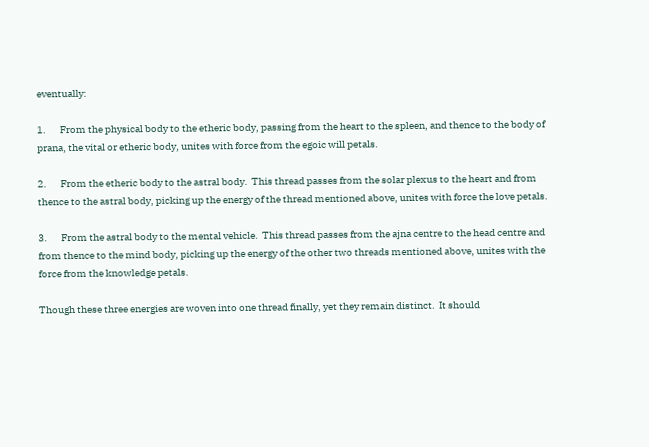eventually:

1.       From the physical body to the etheric body, passing from the heart to the spleen, and thence to the body of prana, the vital or etheric body, unites with force from the egoic will petals.

2.       From the etheric body to the astral body.  This thread passes from the solar plexus to the heart and from thence to the astral body, picking up the energy of the thread mentioned above, unites with force the love petals.

3.       From the astral body to the mental vehicle.  This thread passes from the ajna centre to the head centre and from thence to the mind body, picking up the energy of the other two threads mentioned above, unites with the force from the knowledge petals.

Though these three energies are woven into one thread finally, yet they remain distinct.  It should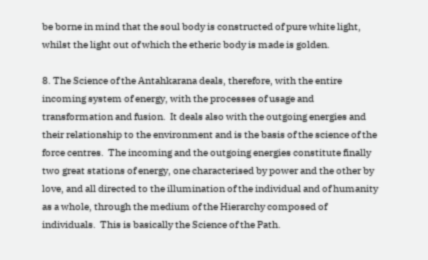be borne in mind that the soul body is constructed of pure white light, whilst the light out of which the etheric body is made is golden.

8. The Science of the Antahkarana deals, therefore, with the entire incoming system of energy, with the processes of usage and transformation and fusion.  It deals also with the outgoing energies and their relationship to the environment and is the basis of the science of the force centres.  The incoming and the outgoing energies constitute finally two great stations of energy, one characterised by power and the other by love, and all directed to the illumination of the individual and of humanity as a whole, through the medium of the Hierarchy composed of individuals.  This is basically the Science of the Path.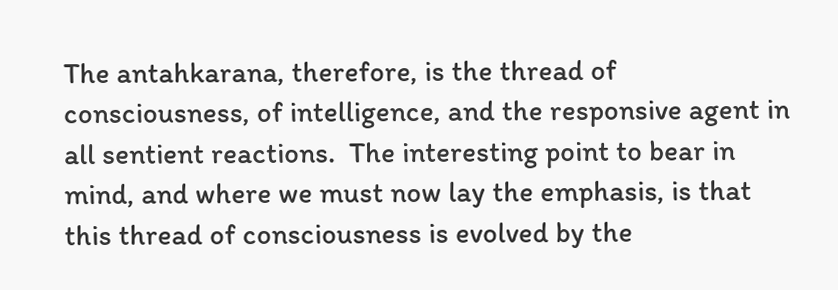The antahkarana, therefore, is the thread of consciousness, of intelligence, and the responsive agent in all sentient reactions.  The interesting point to bear in mind, and where we must now lay the emphasis, is that this thread of consciousness is evolved by the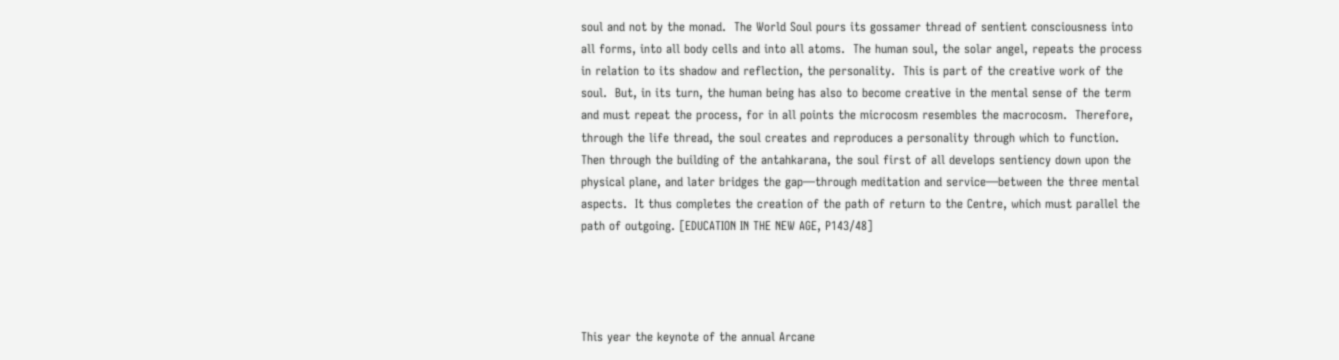soul and not by the monad.  The World Soul pours its gossamer thread of sentient consciousness into all forms, into all body cells and into all atoms.  The human soul, the solar angel, repeats the process in relation to its shadow and reflection, the personality.  This is part of the creative work of the soul.  But, in its turn, the human being has also to become creative in the mental sense of the term and must repeat the process, for in all points the microcosm resembles the macrocosm.  Therefore, through the life thread, the soul creates and reproduces a personality through which to function.  Then through the building of the antahkarana, the soul first of all develops sentiency down upon the physical plane, and later bridges the gap—through meditation and service—between the three mental aspects.  It thus completes the creation of the path of return to the Centre, which must parallel the path of outgoing. [EDUCATION IN THE NEW AGE, P143/48]




This year the keynote of the annual Arcane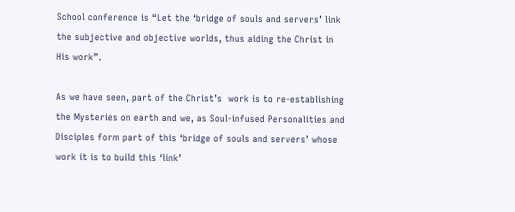School conference is “Let the ‘bridge of souls and servers’ link the subjective and objective worlds, thus aiding the Christ in His work”.

As we have seen, part of the Christ’s  work is to re-establishing the Mysteries on earth and we, as Soul-infused Personalities and Disciples form part of this ‘bridge of souls and servers’ whose work it is to build this ‘link’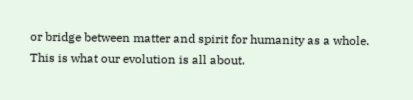or bridge between matter and spirit for humanity as a whole. This is what our evolution is all about.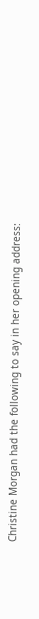Christine Morgan had the following to say in her opening address: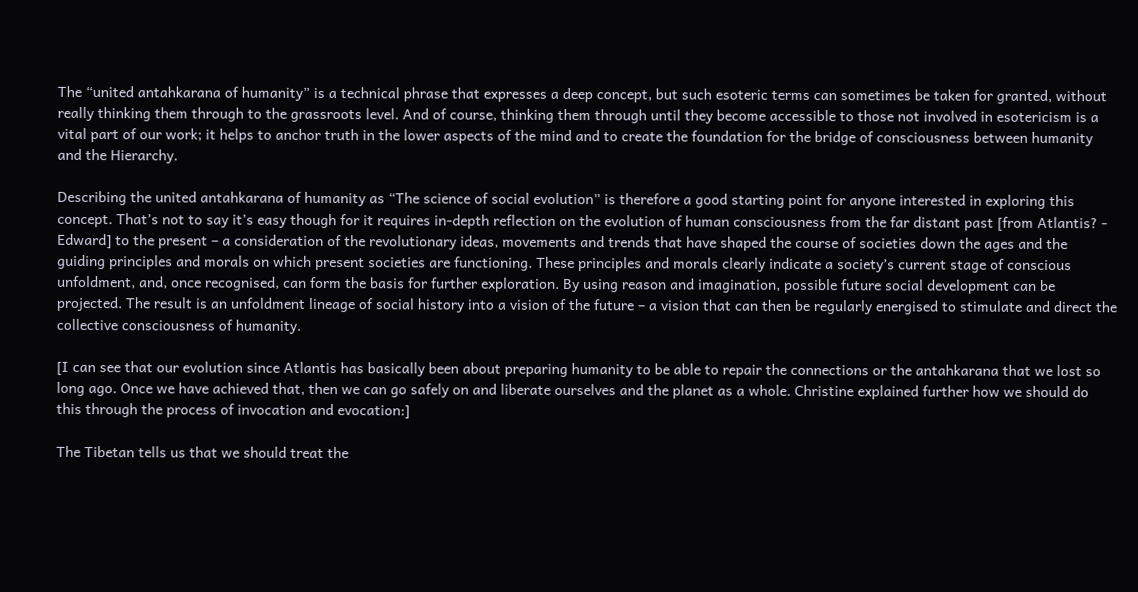The “united antahkarana of humanity” is a technical phrase that expresses a deep concept, but such esoteric terms can sometimes be taken for granted, without really thinking them through to the grassroots level. And of course, thinking them through until they become accessible to those not involved in esotericism is a vital part of our work; it helps to anchor truth in the lower aspects of the mind and to create the foundation for the bridge of consciousness between humanity and the Hierarchy.

Describing the united antahkarana of humanity as “The science of social evolution” is therefore a good starting point for anyone interested in exploring this concept. That’s not to say it’s easy though for it requires in-depth reflection on the evolution of human consciousness from the far distant past [from Atlantis? - Edward] to the present – a consideration of the revolutionary ideas, movements and trends that have shaped the course of societies down the ages and the guiding principles and morals on which present societies are functioning. These principles and morals clearly indicate a society’s current stage of conscious unfoldment, and, once recognised, can form the basis for further exploration. By using reason and imagination, possible future social development can be projected. The result is an unfoldment lineage of social history into a vision of the future – a vision that can then be regularly energised to stimulate and direct the collective consciousness of humanity.

[I can see that our evolution since Atlantis has basically been about preparing humanity to be able to repair the connections or the antahkarana that we lost so long ago. Once we have achieved that, then we can go safely on and liberate ourselves and the planet as a whole. Christine explained further how we should do this through the process of invocation and evocation:]

The Tibetan tells us that we should treat the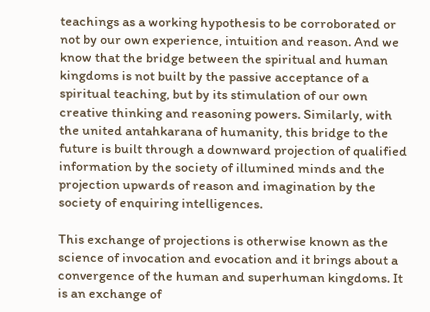teachings as a working hypothesis to be corroborated or not by our own experience, intuition and reason. And we know that the bridge between the spiritual and human kingdoms is not built by the passive acceptance of a spiritual teaching, but by its stimulation of our own creative thinking and reasoning powers. Similarly, with the united antahkarana of humanity, this bridge to the future is built through a downward projection of qualified information by the society of illumined minds and the projection upwards of reason and imagination by the society of enquiring intelligences.

This exchange of projections is otherwise known as the science of invocation and evocation and it brings about a convergence of the human and superhuman kingdoms. It is an exchange of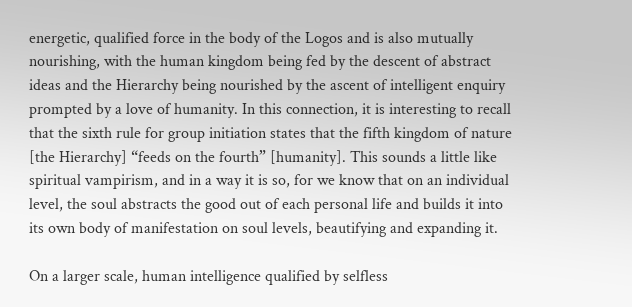energetic, qualified force in the body of the Logos and is also mutually nourishing, with the human kingdom being fed by the descent of abstract ideas and the Hierarchy being nourished by the ascent of intelligent enquiry prompted by a love of humanity. In this connection, it is interesting to recall that the sixth rule for group initiation states that the fifth kingdom of nature [the Hierarchy] “feeds on the fourth” [humanity]. This sounds a little like spiritual vampirism, and in a way it is so, for we know that on an individual level, the soul abstracts the good out of each personal life and builds it into its own body of manifestation on soul levels, beautifying and expanding it.

On a larger scale, human intelligence qualified by selfless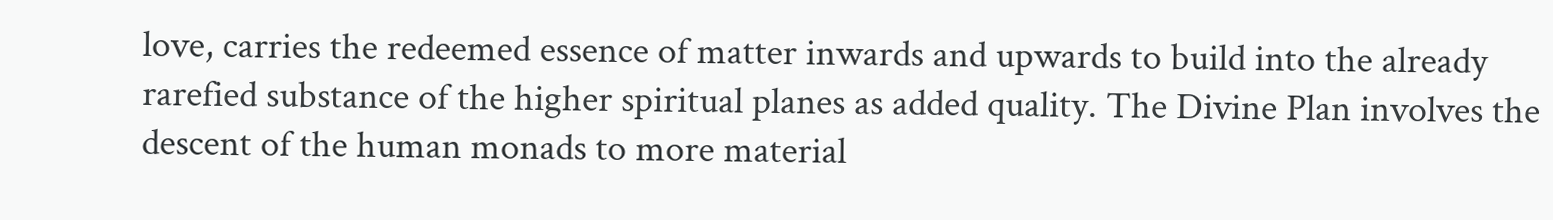love, carries the redeemed essence of matter inwards and upwards to build into the already rarefied substance of the higher spiritual planes as added quality. The Divine Plan involves the descent of the human monads to more material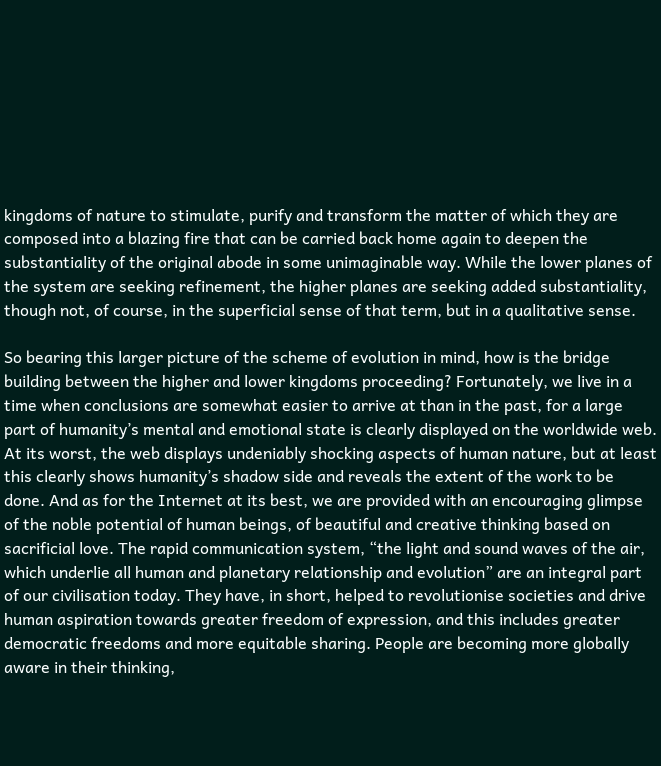kingdoms of nature to stimulate, purify and transform the matter of which they are composed into a blazing fire that can be carried back home again to deepen the substantiality of the original abode in some unimaginable way. While the lower planes of the system are seeking refinement, the higher planes are seeking added substantiality, though not, of course, in the superficial sense of that term, but in a qualitative sense.

So bearing this larger picture of the scheme of evolution in mind, how is the bridge building between the higher and lower kingdoms proceeding? Fortunately, we live in a time when conclusions are somewhat easier to arrive at than in the past, for a large part of humanity’s mental and emotional state is clearly displayed on the worldwide web. At its worst, the web displays undeniably shocking aspects of human nature, but at least this clearly shows humanity’s shadow side and reveals the extent of the work to be done. And as for the Internet at its best, we are provided with an encouraging glimpse of the noble potential of human beings, of beautiful and creative thinking based on sacrificial love. The rapid communication system, “the light and sound waves of the air, which underlie all human and planetary relationship and evolution” are an integral part of our civilisation today. They have, in short, helped to revolutionise societies and drive human aspiration towards greater freedom of expression, and this includes greater democratic freedoms and more equitable sharing. People are becoming more globally aware in their thinking,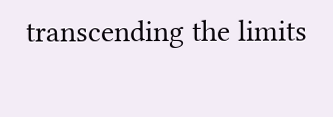transcending the limits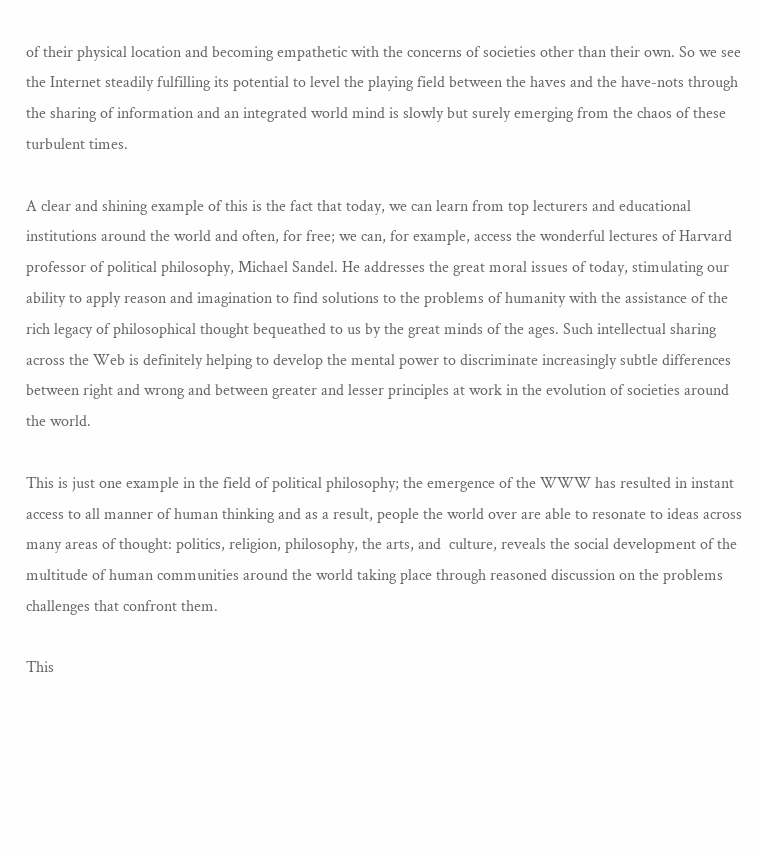of their physical location and becoming empathetic with the concerns of societies other than their own. So we see the Internet steadily fulfilling its potential to level the playing field between the haves and the have-nots through the sharing of information and an integrated world mind is slowly but surely emerging from the chaos of these turbulent times.

A clear and shining example of this is the fact that today, we can learn from top lecturers and educational institutions around the world and often, for free; we can, for example, access the wonderful lectures of Harvard professor of political philosophy, Michael Sandel. He addresses the great moral issues of today, stimulating our ability to apply reason and imagination to find solutions to the problems of humanity with the assistance of the rich legacy of philosophical thought bequeathed to us by the great minds of the ages. Such intellectual sharing across the Web is definitely helping to develop the mental power to discriminate increasingly subtle differences between right and wrong and between greater and lesser principles at work in the evolution of societies around the world.

This is just one example in the field of political philosophy; the emergence of the WWW has resulted in instant access to all manner of human thinking and as a result, people the world over are able to resonate to ideas across many areas of thought: politics, religion, philosophy, the arts, and  culture, reveals the social development of the multitude of human communities around the world taking place through reasoned discussion on the problems challenges that confront them.

This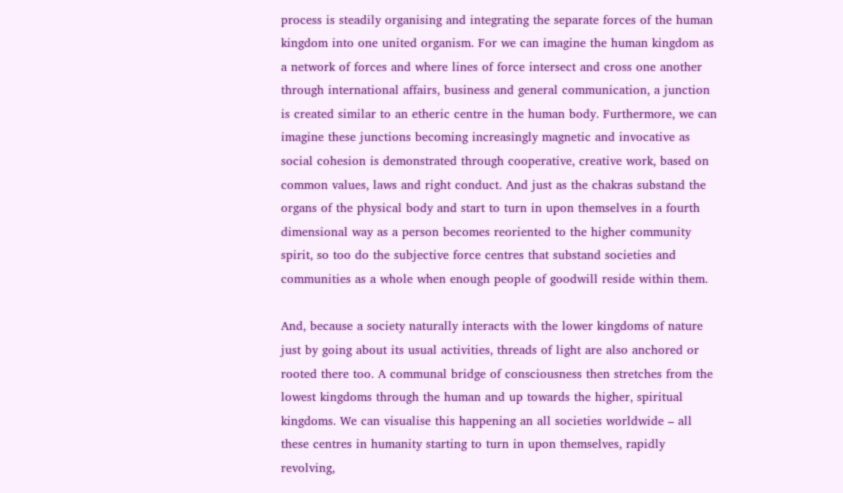process is steadily organising and integrating the separate forces of the human kingdom into one united organism. For we can imagine the human kingdom as a network of forces and where lines of force intersect and cross one another through international affairs, business and general communication, a junction is created similar to an etheric centre in the human body. Furthermore, we can imagine these junctions becoming increasingly magnetic and invocative as social cohesion is demonstrated through cooperative, creative work, based on common values, laws and right conduct. And just as the chakras substand the organs of the physical body and start to turn in upon themselves in a fourth dimensional way as a person becomes reoriented to the higher community spirit, so too do the subjective force centres that substand societies and communities as a whole when enough people of goodwill reside within them.

And, because a society naturally interacts with the lower kingdoms of nature just by going about its usual activities, threads of light are also anchored or rooted there too. A communal bridge of consciousness then stretches from the lowest kingdoms through the human and up towards the higher, spiritual kingdoms. We can visualise this happening an all societies worldwide – all these centres in humanity starting to turn in upon themselves, rapidly revolving,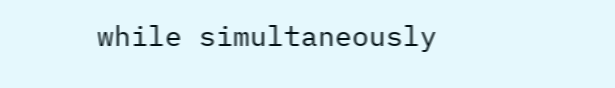while simultaneously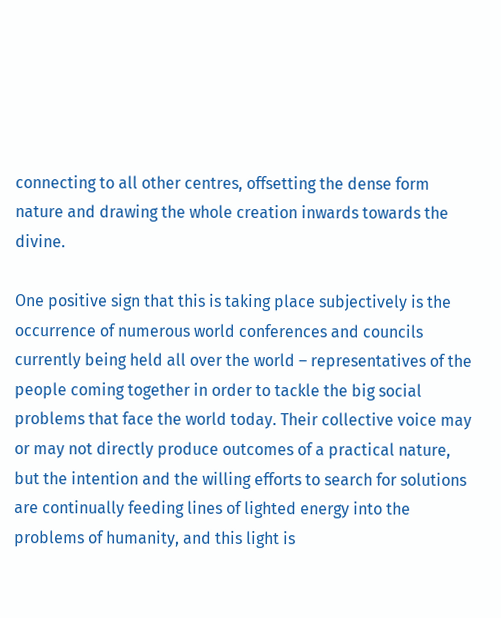connecting to all other centres, offsetting the dense form nature and drawing the whole creation inwards towards the divine.

One positive sign that this is taking place subjectively is the occurrence of numerous world conferences and councils currently being held all over the world – representatives of the people coming together in order to tackle the big social problems that face the world today. Their collective voice may or may not directly produce outcomes of a practical nature, but the intention and the willing efforts to search for solutions are continually feeding lines of lighted energy into the problems of humanity, and this light is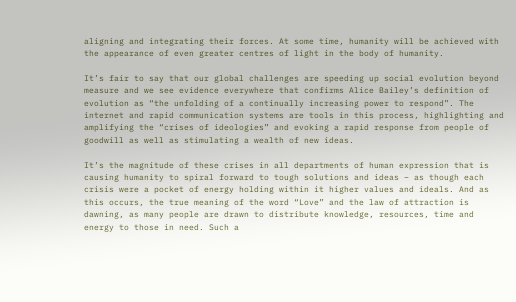aligning and integrating their forces. At some time, humanity will be achieved with the appearance of even greater centres of light in the body of humanity.

It’s fair to say that our global challenges are speeding up social evolution beyond measure and we see evidence everywhere that confirms Alice Bailey’s definition of evolution as “the unfolding of a continually increasing power to respond”. The internet and rapid communication systems are tools in this process, highlighting and amplifying the “crises of ideologies” and evoking a rapid response from people of goodwill as well as stimulating a wealth of new ideas.

It’s the magnitude of these crises in all departments of human expression that is causing humanity to spiral forward to tough solutions and ideas – as though each crisis were a pocket of energy holding within it higher values and ideals. And as this occurs, the true meaning of the word “Love” and the law of attraction is dawning, as many people are drawn to distribute knowledge, resources, time and energy to those in need. Such a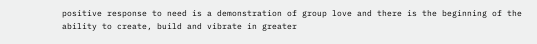positive response to need is a demonstration of group love and there is the beginning of the ability to create, build and vibrate in greater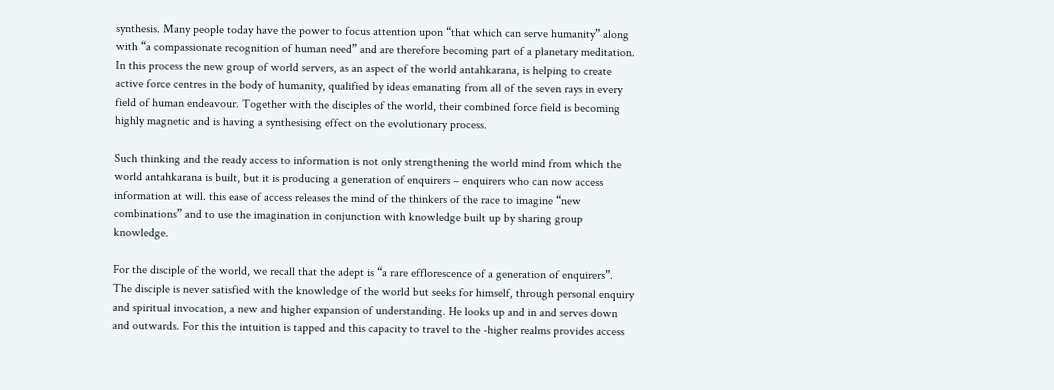synthesis. Many people today have the power to focus attention upon “that which can serve humanity” along with “a compassionate recognition of human need” and are therefore becoming part of a planetary meditation. In this process the new group of world servers, as an aspect of the world antahkarana, is helping to create active force centres in the body of humanity, qualified by ideas emanating from all of the seven rays in every field of human endeavour. Together with the disciples of the world, their combined force field is becoming highly magnetic and is having a synthesising effect on the evolutionary process.

Such thinking and the ready access to information is not only strengthening the world mind from which the world antahkarana is built, but it is producing a generation of enquirers – enquirers who can now access information at will. this ease of access releases the mind of the thinkers of the race to imagine “new combinations” and to use the imagination in conjunction with knowledge built up by sharing group knowledge.

For the disciple of the world, we recall that the adept is “a rare efflorescence of a generation of enquirers”. The disciple is never satisfied with the knowledge of the world but seeks for himself, through personal enquiry and spiritual invocation, a new and higher expansion of understanding. He looks up and in and serves down and outwards. For this the intuition is tapped and this capacity to travel to the -higher realms provides access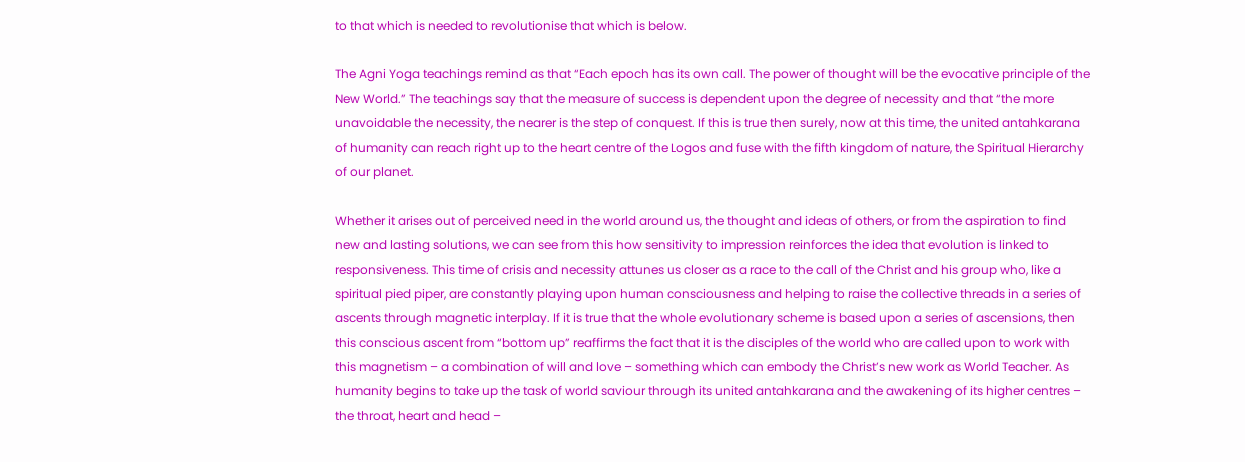to that which is needed to revolutionise that which is below.

The Agni Yoga teachings remind as that “Each epoch has its own call. The power of thought will be the evocative principle of the New World.” The teachings say that the measure of success is dependent upon the degree of necessity and that “the more unavoidable the necessity, the nearer is the step of conquest. If this is true then surely, now at this time, the united antahkarana of humanity can reach right up to the heart centre of the Logos and fuse with the fifth kingdom of nature, the Spiritual Hierarchy of our planet.

Whether it arises out of perceived need in the world around us, the thought and ideas of others, or from the aspiration to find new and lasting solutions, we can see from this how sensitivity to impression reinforces the idea that evolution is linked to responsiveness. This time of crisis and necessity attunes us closer as a race to the call of the Christ and his group who, like a spiritual pied piper, are constantly playing upon human consciousness and helping to raise the collective threads in a series of ascents through magnetic interplay. If it is true that the whole evolutionary scheme is based upon a series of ascensions, then this conscious ascent from “bottom up” reaffirms the fact that it is the disciples of the world who are called upon to work with this magnetism – a combination of will and love – something which can embody the Christ’s new work as World Teacher. As humanity begins to take up the task of world saviour through its united antahkarana and the awakening of its higher centres – the throat, heart and head –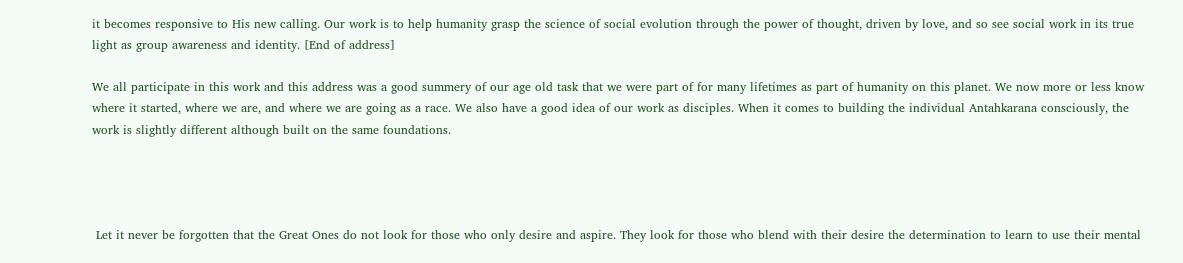it becomes responsive to His new calling. Our work is to help humanity grasp the science of social evolution through the power of thought, driven by love, and so see social work in its true light as group awareness and identity. [End of address]

We all participate in this work and this address was a good summery of our age old task that we were part of for many lifetimes as part of humanity on this planet. We now more or less know where it started, where we are, and where we are going as a race. We also have a good idea of our work as disciples. When it comes to building the individual Antahkarana consciously, the work is slightly different although built on the same foundations.




 Let it never be forgotten that the Great Ones do not look for those who only desire and aspire. They look for those who blend with their desire the determination to learn to use their mental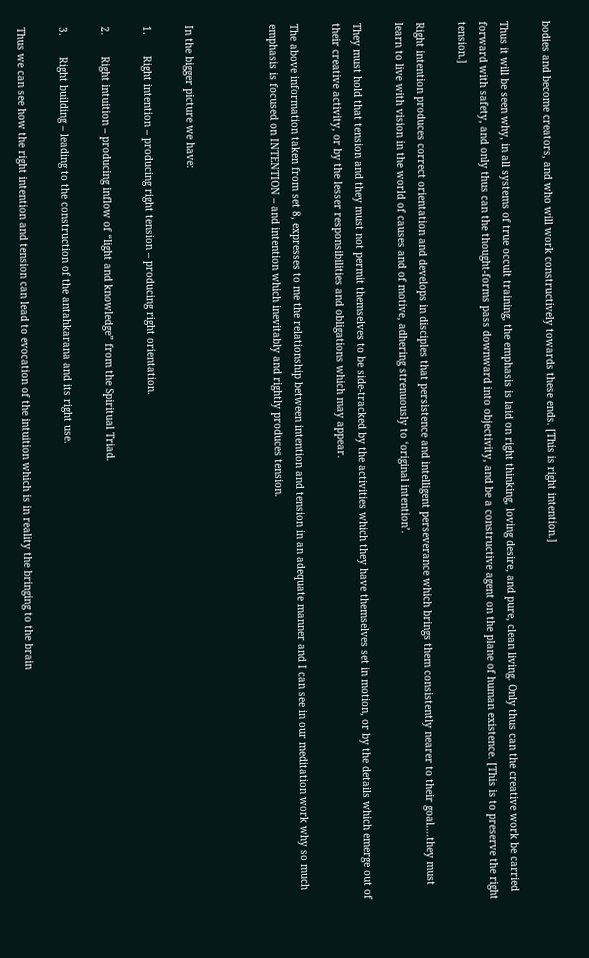bodies and become creators, and who will work constructively towards these ends. [This is right intention.]

Thus it will be seen why, in all systems of true occult training, the emphasis is laid on right thinking, loving desire, and pure, clean living. Only thus can the creative work be carried forward with safety, and only thus can the thought-forms pass downward into objectivity, and be a constructive agent on the plane of human existence. [This is to preserve the right tension.]

Right intention produces correct orientation and develops in disciples that persistence and intelligent perseverance which brings them consistently nearer to their goal….they must learn to live with vision in the world of causes and of motive, adhering strenuously to ‘original intention’.

They must hold that tension and they must not permit themselves to be side-tracked by the activities which they have themselves set in motion, or by the details which emerge out of their creative activity, or by the lesser responsibilities and obligations which may appear.

The above information taken from set 8, expresses to me the relationship between intention and tension in an adequate manner and I can see in our meditation work why so much emphasis is focused on INTENTION – and intention which inevitably and rightly produces tension.



In the bigger picture we have:

1.       Right intention – producing right tension – producing right orientation.

2.       Right intuition – producing inflow of “light and knowledge” from the Spiritual Triad.

3.       Right building – leading to the construction of the antahkarana and its right use.

Thus we can see how the right intention and tension can lead to evocation of the intuition which is in reality the bringing to the brain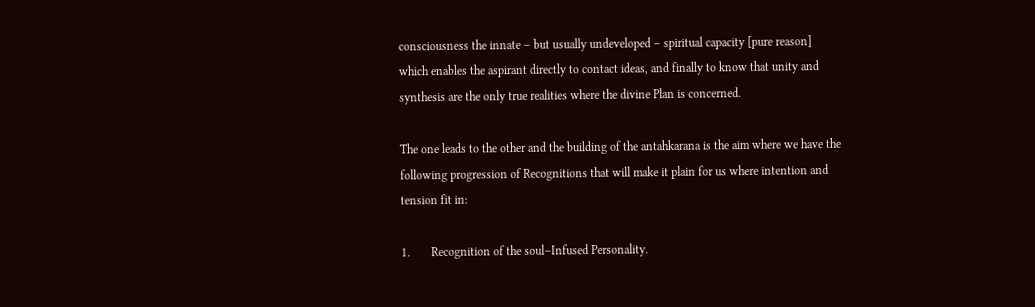consciousness the innate – but usually undeveloped – spiritual capacity [pure reason] which enables the aspirant directly to contact ideas, and finally to know that unity and synthesis are the only true realities where the divine Plan is concerned.

The one leads to the other and the building of the antahkarana is the aim where we have the following progression of Recognitions that will make it plain for us where intention and tension fit in:

1.       Recognition of the soul–Infused Personality.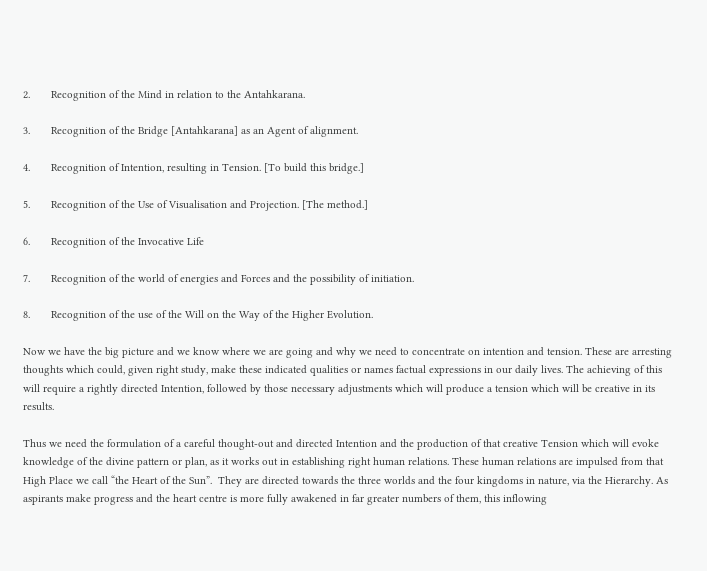2.       Recognition of the Mind in relation to the Antahkarana.

3.       Recognition of the Bridge [Antahkarana] as an Agent of alignment.

4.       Recognition of Intention, resulting in Tension. [To build this bridge.]

5.       Recognition of the Use of Visualisation and Projection. [The method.]

6.       Recognition of the Invocative Life

7.       Recognition of the world of energies and Forces and the possibility of initiation.

8.       Recognition of the use of the Will on the Way of the Higher Evolution.

Now we have the big picture and we know where we are going and why we need to concentrate on intention and tension. These are arresting thoughts which could, given right study, make these indicated qualities or names factual expressions in our daily lives. The achieving of this will require a rightly directed Intention, followed by those necessary adjustments which will produce a tension which will be creative in its results.

Thus we need the formulation of a careful thought-out and directed Intention and the production of that creative Tension which will evoke knowledge of the divine pattern or plan, as it works out in establishing right human relations. These human relations are impulsed from that High Place we call “the Heart of the Sun”.  They are directed towards the three worlds and the four kingdoms in nature, via the Hierarchy. As aspirants make progress and the heart centre is more fully awakened in far greater numbers of them, this inflowing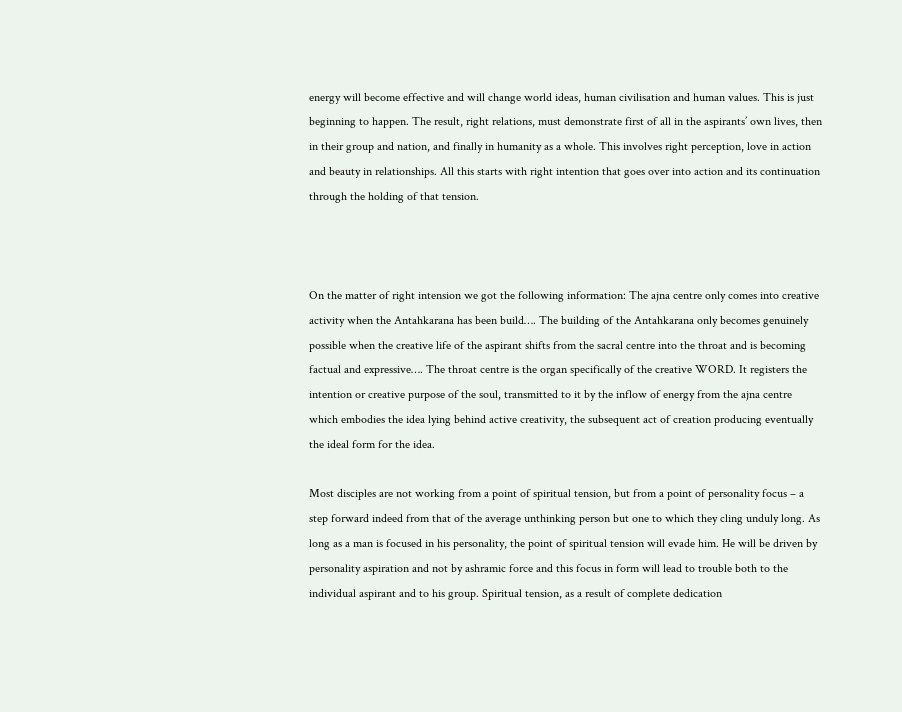energy will become effective and will change world ideas, human civilisation and human values. This is just beginning to happen. The result, right relations, must demonstrate first of all in the aspirants’ own lives, then in their group and nation, and finally in humanity as a whole. This involves right perception, love in action and beauty in relationships. All this starts with right intention that goes over into action and its continuation through the holding of that tension.



On the matter of right intension we got the following information: The ajna centre only comes into creative activity when the Antahkarana has been build…. The building of the Antahkarana only becomes genuinely possible when the creative life of the aspirant shifts from the sacral centre into the throat and is becoming factual and expressive…. The throat centre is the organ specifically of the creative WORD. It registers the intention or creative purpose of the soul, transmitted to it by the inflow of energy from the ajna centre which embodies the idea lying behind active creativity, the subsequent act of creation producing eventually the ideal form for the idea.

Most disciples are not working from a point of spiritual tension, but from a point of personality focus – a step forward indeed from that of the average unthinking person but one to which they cling unduly long. As long as a man is focused in his personality, the point of spiritual tension will evade him. He will be driven by personality aspiration and not by ashramic force and this focus in form will lead to trouble both to the individual aspirant and to his group. Spiritual tension, as a result of complete dedication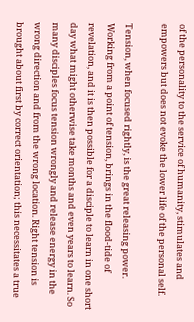of the personality to the service of humanity, stimulates and empowers but does not evoke the lower life of the personal self.

Tension, when focused rightly, is the great releasing power. Working from a point of tension, brings in the flood-tide of revelation, and it is then possible for a disciple to learn in one short day what might otherwise take months and even years to learn. So many disciples focus tension wrongly and release energy in the wrong direction and from the wrong location. Right tension is brought about first by correct orientation; this necessitates a true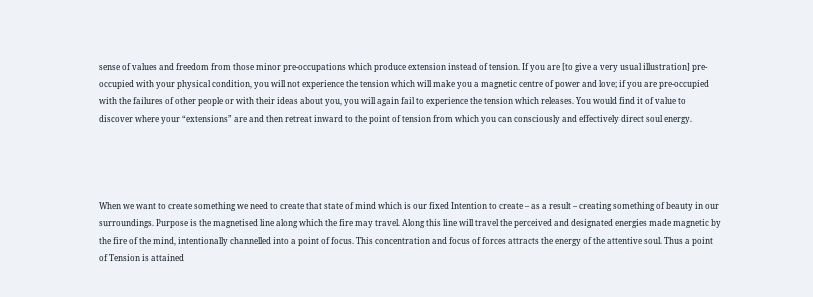sense of values and freedom from those minor pre-occupations which produce extension instead of tension. If you are [to give a very usual illustration] pre-occupied with your physical condition, you will not experience the tension which will make you a magnetic centre of power and love; if you are pre-occupied with the failures of other people or with their ideas about you, you will again fail to experience the tension which releases. You would find it of value to discover where your “extensions” are and then retreat inward to the point of tension from which you can consciously and effectively direct soul energy.




When we want to create something we need to create that state of mind which is our fixed Intention to create – as a result – creating something of beauty in our surroundings. Purpose is the magnetised line along which the fire may travel. Along this line will travel the perceived and designated energies made magnetic by the fire of the mind, intentionally channelled into a point of focus. This concentration and focus of forces attracts the energy of the attentive soul. Thus a point of Tension is attained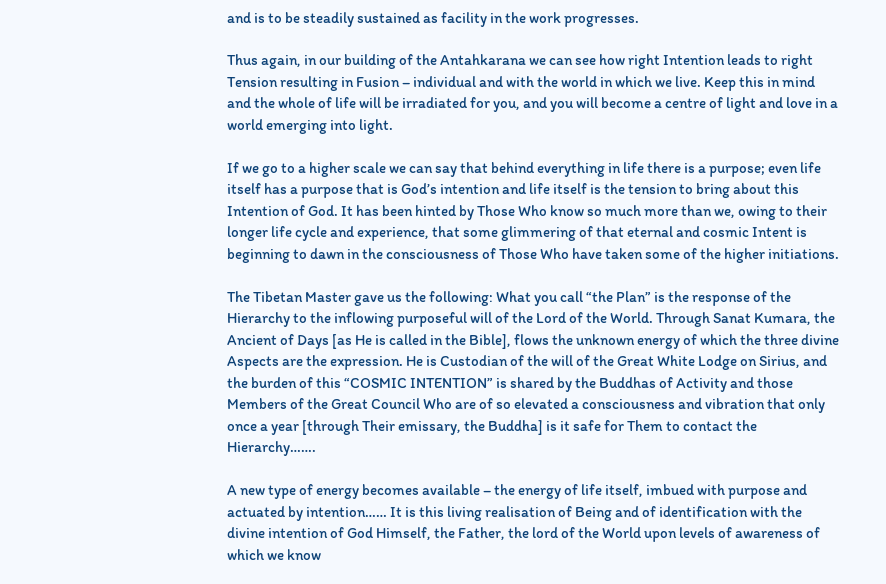and is to be steadily sustained as facility in the work progresses.

Thus again, in our building of the Antahkarana we can see how right Intention leads to right Tension resulting in Fusion – individual and with the world in which we live. Keep this in mind and the whole of life will be irradiated for you, and you will become a centre of light and love in a world emerging into light.

If we go to a higher scale we can say that behind everything in life there is a purpose; even life itself has a purpose that is God’s intention and life itself is the tension to bring about this Intention of God. It has been hinted by Those Who know so much more than we, owing to their longer life cycle and experience, that some glimmering of that eternal and cosmic Intent is beginning to dawn in the consciousness of Those Who have taken some of the higher initiations.

The Tibetan Master gave us the following: What you call “the Plan” is the response of the Hierarchy to the inflowing purposeful will of the Lord of the World. Through Sanat Kumara, the Ancient of Days [as He is called in the Bible], flows the unknown energy of which the three divine Aspects are the expression. He is Custodian of the will of the Great White Lodge on Sirius, and the burden of this “COSMIC INTENTION” is shared by the Buddhas of Activity and those Members of the Great Council Who are of so elevated a consciousness and vibration that only once a year [through Their emissary, the Buddha] is it safe for Them to contact the Hierarchy…….

A new type of energy becomes available – the energy of life itself, imbued with purpose and actuated by intention…… It is this living realisation of Being and of identification with the divine intention of God Himself, the Father, the lord of the World upon levels of awareness of which we know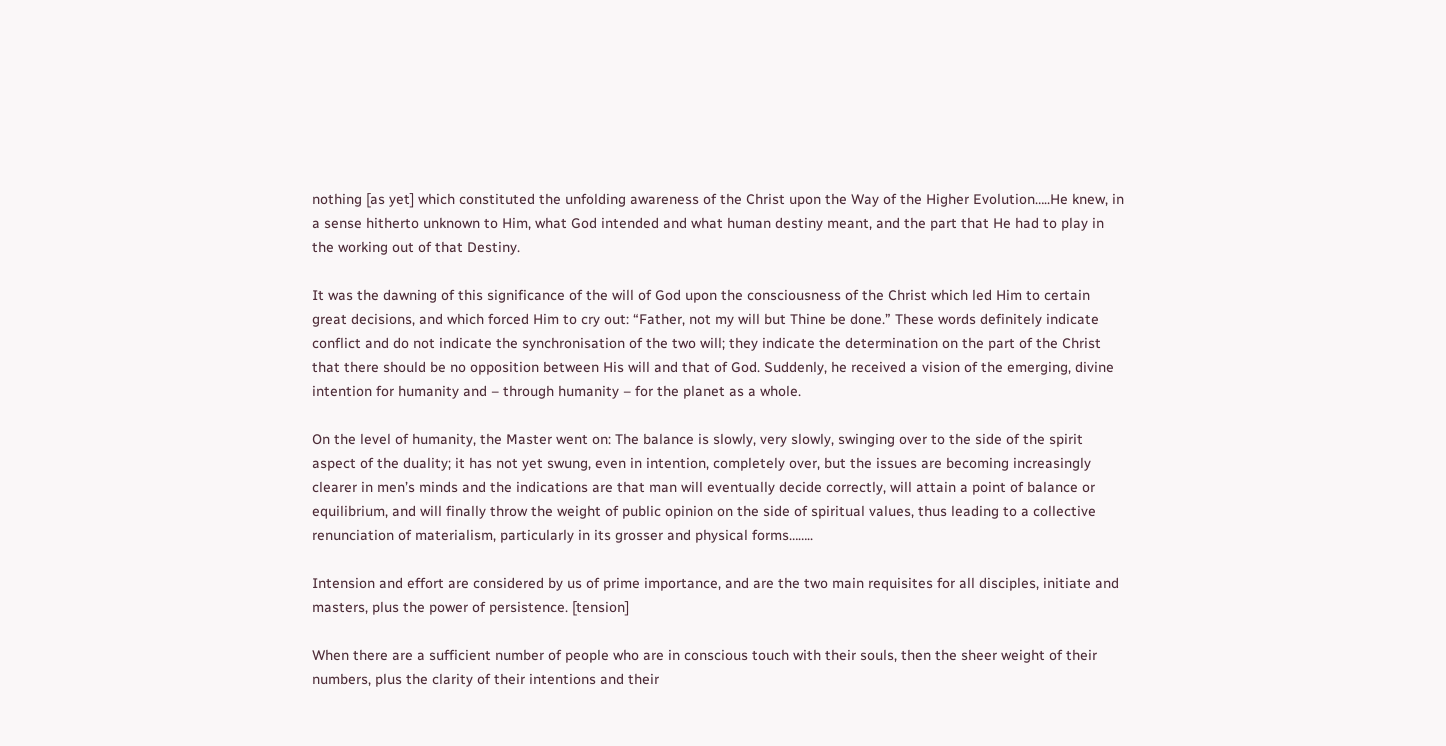nothing [as yet] which constituted the unfolding awareness of the Christ upon the Way of the Higher Evolution…..He knew, in a sense hitherto unknown to Him, what God intended and what human destiny meant, and the part that He had to play in the working out of that Destiny.

It was the dawning of this significance of the will of God upon the consciousness of the Christ which led Him to certain great decisions, and which forced Him to cry out: “Father, not my will but Thine be done.” These words definitely indicate conflict and do not indicate the synchronisation of the two will; they indicate the determination on the part of the Christ that there should be no opposition between His will and that of God. Suddenly, he received a vision of the emerging, divine intention for humanity and – through humanity – for the planet as a whole.

On the level of humanity, the Master went on: The balance is slowly, very slowly, swinging over to the side of the spirit aspect of the duality; it has not yet swung, even in intention, completely over, but the issues are becoming increasingly clearer in men’s minds and the indications are that man will eventually decide correctly, will attain a point of balance or equilibrium, and will finally throw the weight of public opinion on the side of spiritual values, thus leading to a collective renunciation of materialism, particularly in its grosser and physical forms……..

Intension and effort are considered by us of prime importance, and are the two main requisites for all disciples, initiate and masters, plus the power of persistence. [tension]

When there are a sufficient number of people who are in conscious touch with their souls, then the sheer weight of their numbers, plus the clarity of their intentions and their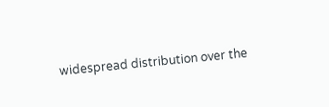widespread distribution over the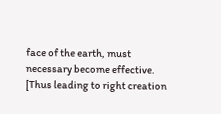face of the earth, must necessary become effective. [Thus leading to right creation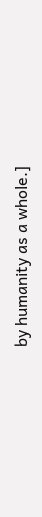by humanity as a whole.]